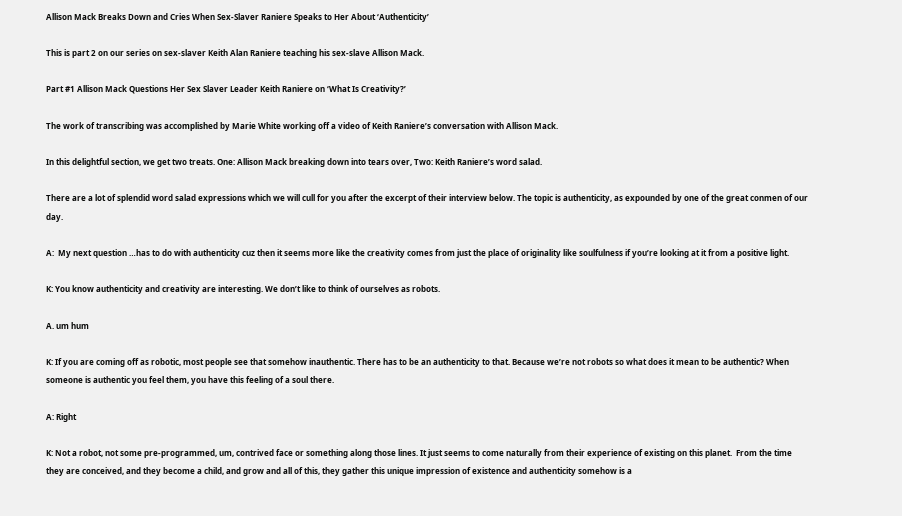Allison Mack Breaks Down and Cries When Sex-Slaver Raniere Speaks to Her About ‘Authenticity’

This is part 2 on our series on sex-slaver Keith Alan Raniere teaching his sex-slave Allison Mack.

Part #1 Allison Mack Questions Her Sex Slaver Leader Keith Raniere on ‘What Is Creativity?’

The work of transcribing was accomplished by Marie White working off a video of Keith Raniere’s conversation with Allison Mack.

In this delightful section, we get two treats. One: Allison Mack breaking down into tears over, Two: Keith Raniere’s word salad.

There are a lot of splendid word salad expressions which we will cull for you after the excerpt of their interview below. The topic is authenticity, as expounded by one of the great conmen of our day.

A:  My next question …has to do with authenticity cuz then it seems more like the creativity comes from just the place of originality like soulfulness if you’re looking at it from a positive light.

K: You know authenticity and creativity are interesting. We don’t like to think of ourselves as robots.

A. um hum

K: If you are coming off as robotic, most people see that somehow inauthentic. There has to be an authenticity to that. Because we’re not robots so what does it mean to be authentic? When someone is authentic you feel them, you have this feeling of a soul there.

A: Right

K: Not a robot, not some pre-programmed, um, contrived face or something along those lines. It just seems to come naturally from their experience of existing on this planet.  From the time they are conceived, and they become a child, and grow and all of this, they gather this unique impression of existence and authenticity somehow is a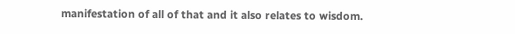manifestation of all of that and it also relates to wisdom.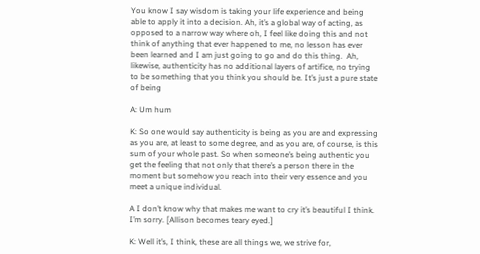You know I say wisdom is taking your life experience and being able to apply it into a decision. Ah, it’s a global way of acting, as opposed to a narrow way where oh, I feel like doing this and not think of anything that ever happened to me, no lesson has ever been learned and I am just going to go and do this thing.  Ah, likewise, authenticity has no additional layers of artifice, no trying to be something that you think you should be. It’s just a pure state of being

A: Um hum

K: So one would say authenticity is being as you are and expressing as you are, at least to some degree, and as you are, of course, is this sum of your whole past. So when someone’s being authentic you get the feeling that not only that there’s a person there in the moment but somehow you reach into their very essence and you meet a unique individual.

A I don’t know why that makes me want to cry it’s beautiful I think. I’m sorry. [Allison becomes teary eyed.]

K: Well it’s, I think, these are all things we, we strive for,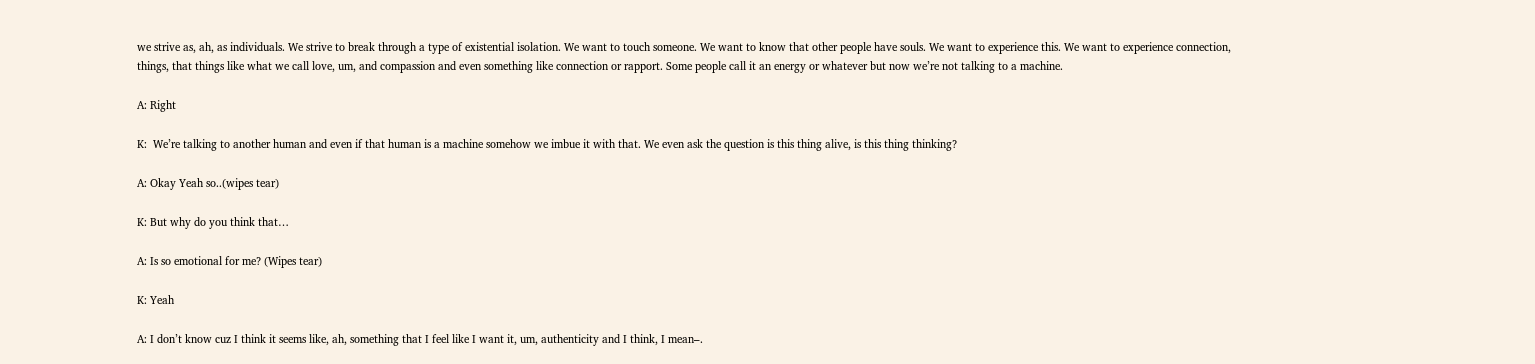we strive as, ah, as individuals. We strive to break through a type of existential isolation. We want to touch someone. We want to know that other people have souls. We want to experience this. We want to experience connection, things, that things like what we call love, um, and compassion and even something like connection or rapport. Some people call it an energy or whatever but now we’re not talking to a machine.

A: Right

K:  We’re talking to another human and even if that human is a machine somehow we imbue it with that. We even ask the question is this thing alive, is this thing thinking?

A: Okay Yeah so..(wipes tear)

K: But why do you think that…

A: Is so emotional for me? (Wipes tear)

K: Yeah

A: I don’t know cuz I think it seems like, ah, something that I feel like I want it, um, authenticity and I think, I mean–.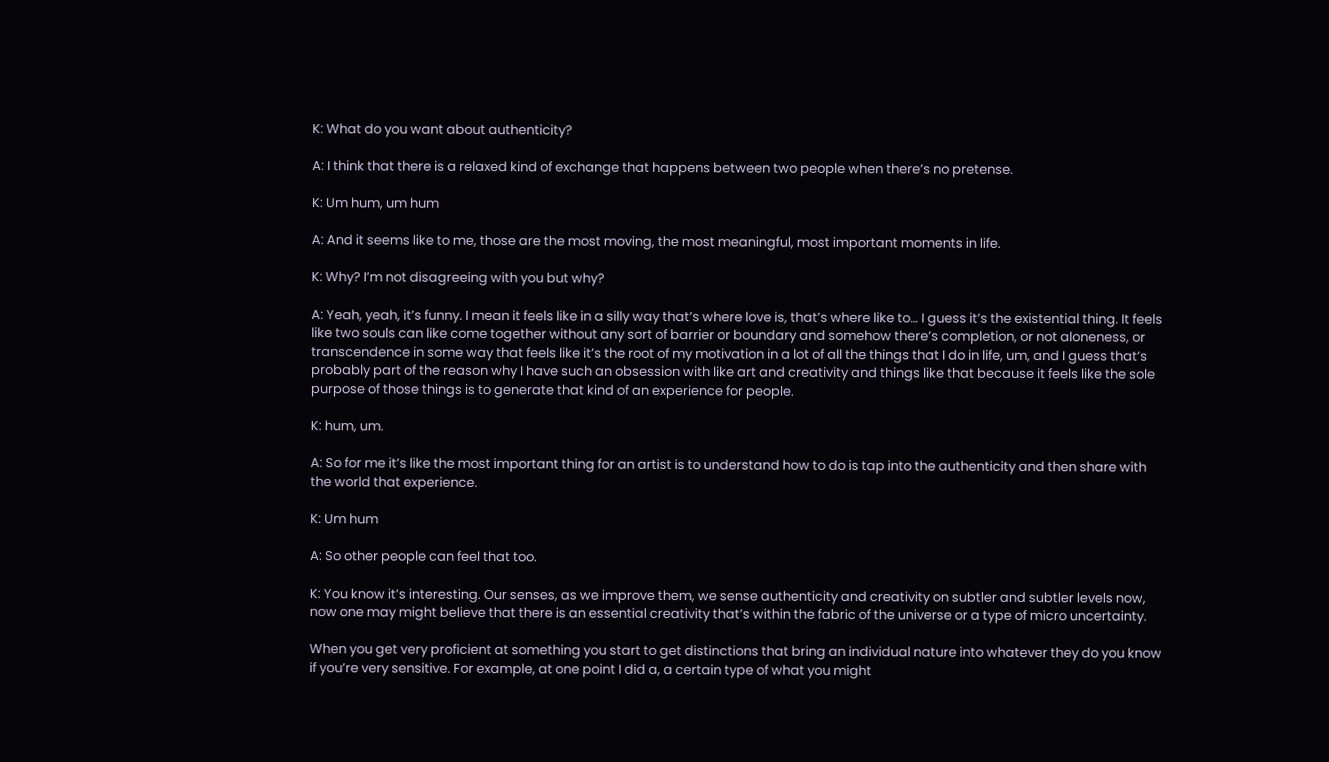K: What do you want about authenticity?

A: I think that there is a relaxed kind of exchange that happens between two people when there’s no pretense.

K: Um hum, um hum

A: And it seems like to me, those are the most moving, the most meaningful, most important moments in life.

K: Why? I’m not disagreeing with you but why?

A: Yeah, yeah, it’s funny. I mean it feels like in a silly way that’s where love is, that’s where like to… I guess it’s the existential thing. It feels like two souls can like come together without any sort of barrier or boundary and somehow there’s completion, or not aloneness, or transcendence in some way that feels like it’s the root of my motivation in a lot of all the things that I do in life, um, and I guess that’s probably part of the reason why I have such an obsession with like art and creativity and things like that because it feels like the sole purpose of those things is to generate that kind of an experience for people.

K: hum, um.

A: So for me it’s like the most important thing for an artist is to understand how to do is tap into the authenticity and then share with the world that experience.

K: Um hum

A: So other people can feel that too.

K: You know it’s interesting. Our senses, as we improve them, we sense authenticity and creativity on subtler and subtler levels now, now one may might believe that there is an essential creativity that’s within the fabric of the universe or a type of micro uncertainty.

When you get very proficient at something you start to get distinctions that bring an individual nature into whatever they do you know if you’re very sensitive. For example, at one point I did a, a certain type of what you might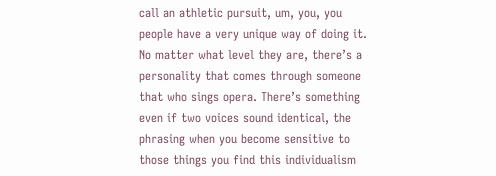call an athletic pursuit, um, you, you people have a very unique way of doing it. No matter what level they are, there’s a personality that comes through someone that who sings opera. There’s something even if two voices sound identical, the phrasing when you become sensitive to those things you find this individualism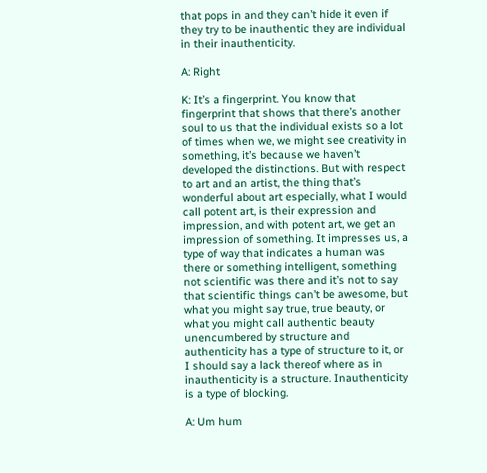that pops in and they can’t hide it even if they try to be inauthentic they are individual in their inauthenticity.

A: Right

K: It’s a fingerprint. You know that fingerprint that shows that there’s another soul to us that the individual exists so a lot of times when we, we might see creativity in something, it’s because we haven’t developed the distinctions. But with respect to art and an artist, the thing that’s wonderful about art especially, what I would call potent art, is their expression and impression, and with potent art, we get an impression of something. It impresses us, a type of way that indicates a human was there or something intelligent, something not scientific was there and it’s not to say that scientific things can’t be awesome, but what you might say true, true beauty, or what you might call authentic beauty unencumbered by structure and authenticity has a type of structure to it, or I should say a lack thereof where as in inauthenticity is a structure. Inauthenticity is a type of blocking.

A: Um hum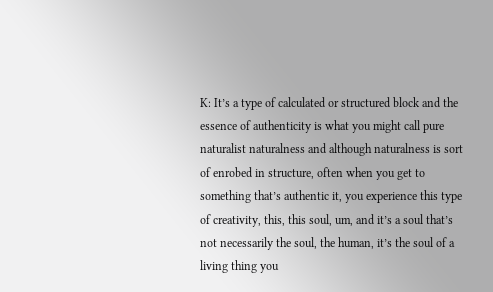K: It’s a type of calculated or structured block and the essence of authenticity is what you might call pure naturalist naturalness and although naturalness is sort of enrobed in structure, often when you get to something that’s authentic it, you experience this type of creativity, this, this soul, um, and it’s a soul that’s not necessarily the soul, the human, it’s the soul of a living thing you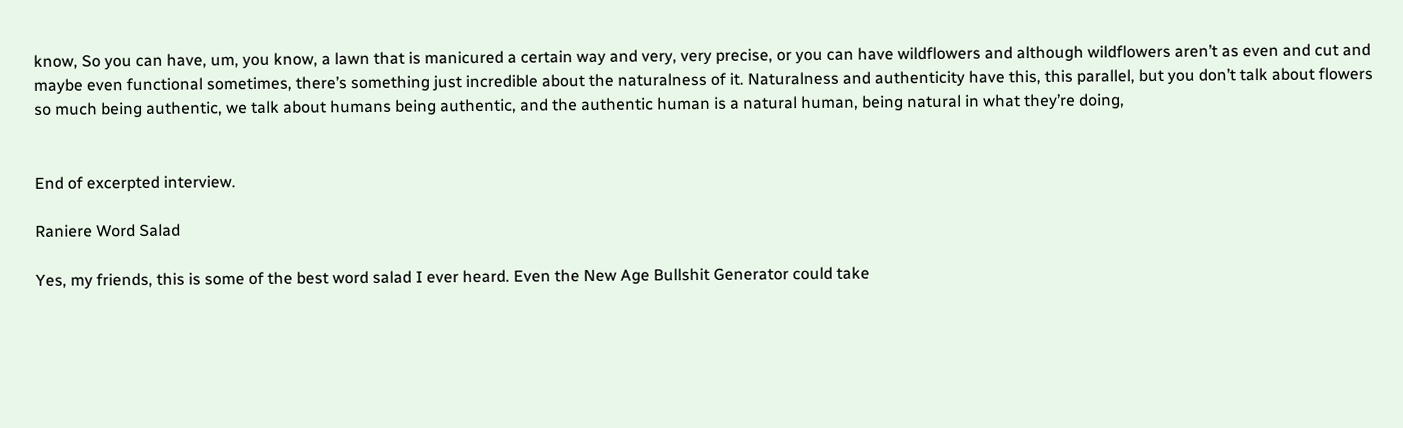know, So you can have, um, you know, a lawn that is manicured a certain way and very, very precise, or you can have wildflowers and although wildflowers aren’t as even and cut and maybe even functional sometimes, there’s something just incredible about the naturalness of it. Naturalness and authenticity have this, this parallel, but you don’t talk about flowers so much being authentic, we talk about humans being authentic, and the authentic human is a natural human, being natural in what they’re doing,


End of excerpted interview.

Raniere Word Salad

Yes, my friends, this is some of the best word salad I ever heard. Even the New Age Bullshit Generator could take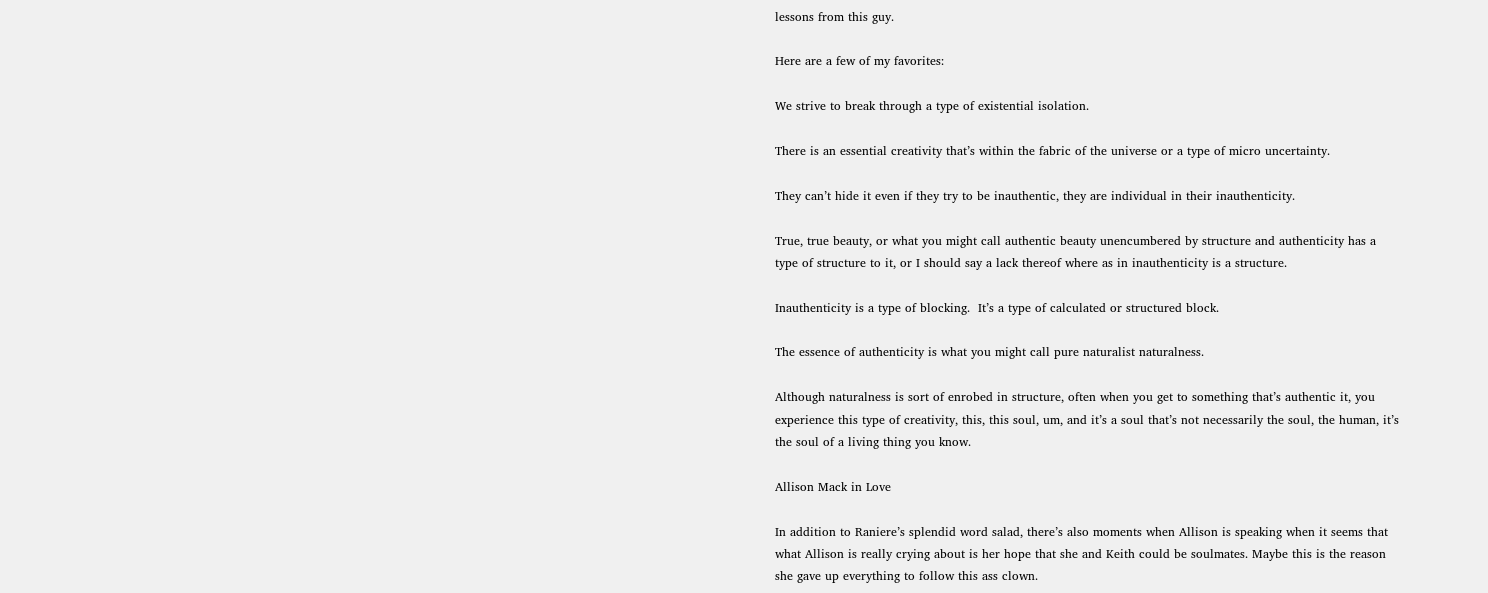lessons from this guy.

Here are a few of my favorites:

We strive to break through a type of existential isolation.

There is an essential creativity that’s within the fabric of the universe or a type of micro uncertainty.

They can’t hide it even if they try to be inauthentic, they are individual in their inauthenticity.

True, true beauty, or what you might call authentic beauty unencumbered by structure and authenticity has a type of structure to it, or I should say a lack thereof where as in inauthenticity is a structure.

Inauthenticity is a type of blocking.  It’s a type of calculated or structured block.

The essence of authenticity is what you might call pure naturalist naturalness.

Although naturalness is sort of enrobed in structure, often when you get to something that’s authentic it, you experience this type of creativity, this, this soul, um, and it’s a soul that’s not necessarily the soul, the human, it’s the soul of a living thing you know.

Allison Mack in Love

In addition to Raniere’s splendid word salad, there’s also moments when Allison is speaking when it seems that what Allison is really crying about is her hope that she and Keith could be soulmates. Maybe this is the reason she gave up everything to follow this ass clown.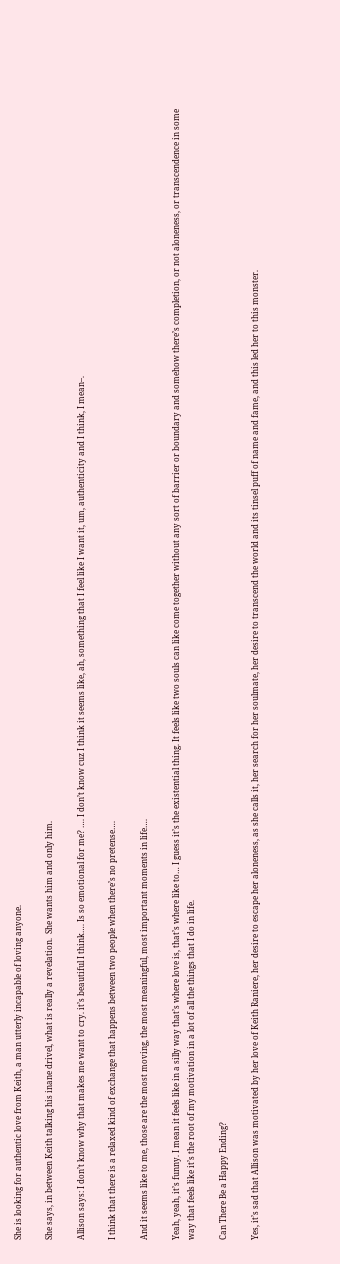She is looking for authentic love from Keith, a man utterly incapable of loving anyone.

She says, in between Keith talking his inane drivel, what is really a revelation.  She wants him and only him.

Allison says: I don’t know why that makes me want to cry. it’s beautiful I think…. Is so emotional for me? …. I don’t know cuz I think it seems like, ah, something that I feel like I want it, um, authenticity and I think, I mean–.

I think that there is a relaxed kind of exchange that happens between two people when there’s no pretense….

And it seems like to me, those are the most moving, the most meaningful, most important moments in life….

Yeah, yeah, it’s funny. I mean it feels like in a silly way that’s where love is, that’s where like to… I guess it’s the existential thing. It feels like two souls can like come together without any sort of barrier or boundary and somehow there’s completion, or not aloneness, or transcendence in some way that feels like it’s the root of my motivation in a lot of all the things that I do in life.

Can There Be a Happy Ending?

Yes, it’s sad that Allison was motivated by her love of Keith Raniere, her desire to escape her aloneness, as she calls it, her search for her soulmate, her desire to transcend the world and its tinsel puff of name and fame, and this led her to this monster.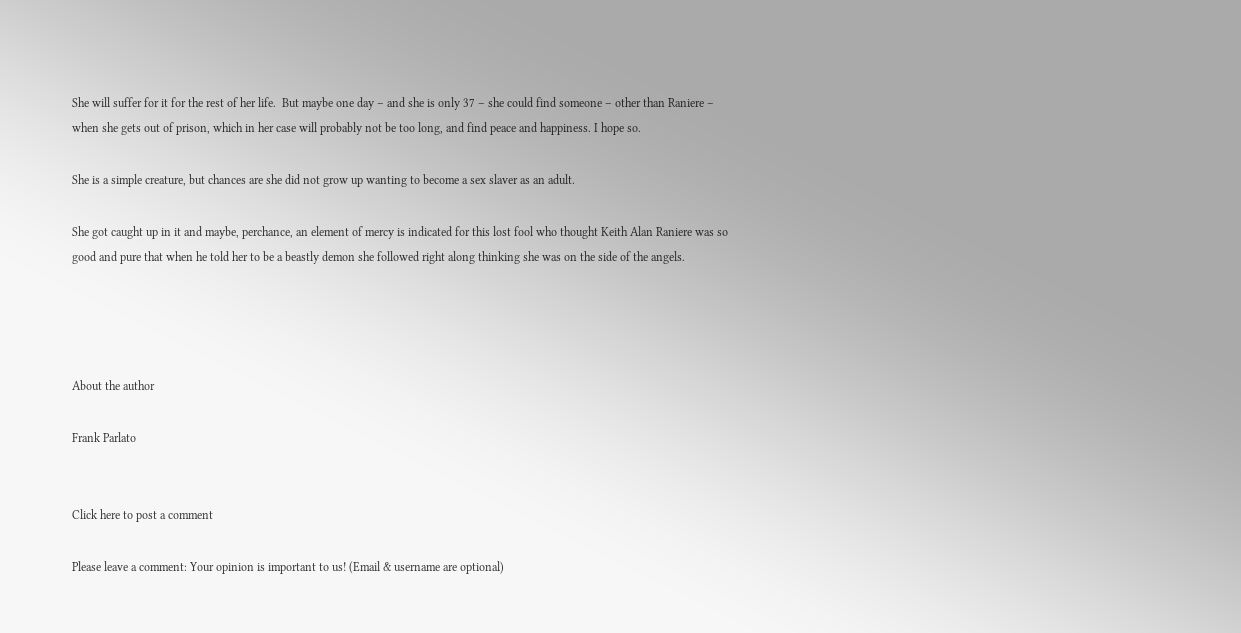She will suffer for it for the rest of her life.  But maybe one day – and she is only 37 – she could find someone – other than Raniere – when she gets out of prison, which in her case will probably not be too long, and find peace and happiness. I hope so.

She is a simple creature, but chances are she did not grow up wanting to become a sex slaver as an adult.

She got caught up in it and maybe, perchance, an element of mercy is indicated for this lost fool who thought Keith Alan Raniere was so good and pure that when he told her to be a beastly demon she followed right along thinking she was on the side of the angels.




About the author

Frank Parlato


Click here to post a comment

Please leave a comment: Your opinion is important to us! (Email & username are optional)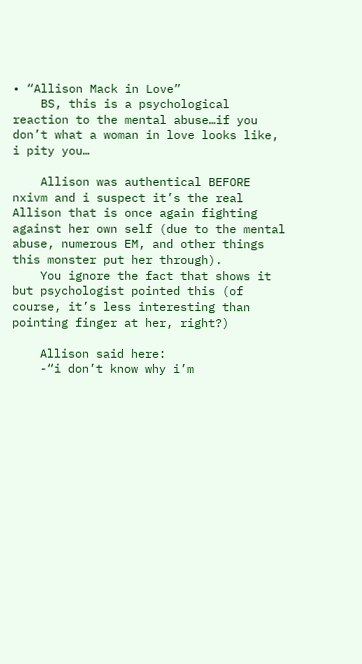• “Allison Mack in Love”
    BS, this is a psychological reaction to the mental abuse…if you don’t what a woman in love looks like, i pity you…

    Allison was authentical BEFORE nxivm and i suspect it’s the real Allison that is once again fighting against her own self (due to the mental abuse, numerous EM, and other things this monster put her through).
    You ignore the fact that shows it but psychologist pointed this (of course, it’s less interesting than pointing finger at her, right?)

    Allison said here:
    -“i don’t know why i’m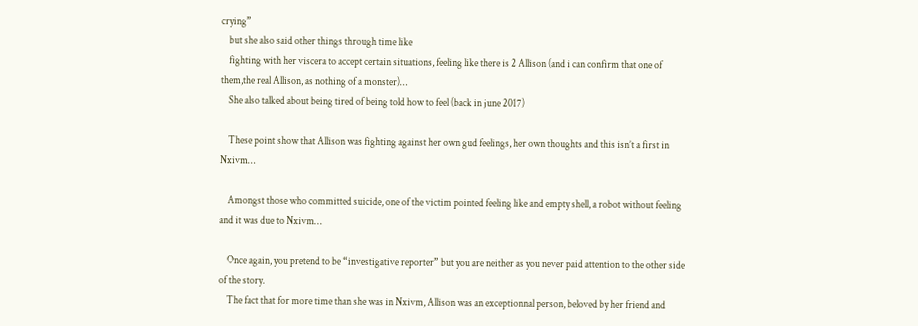crying”
    but she also said other things through time like
    fighting with her viscera to accept certain situations, feeling like there is 2 Allison (and i can confirm that one of them,the real Allison, as nothing of a monster)…
    She also talked about being tired of being told how to feel (back in june 2017)

    These point show that Allison was fighting against her own gud feelings, her own thoughts and this isn’t a first in Nxivm…

    Amongst those who committed suicide, one of the victim pointed feeling like and empty shell, a robot without feeling and it was due to Nxivm…

    Once again, you pretend to be “investigative reporter” but you are neither as you never paid attention to the other side of the story.
    The fact that for more time than she was in Nxivm, Allison was an exceptionnal person, beloved by her friend and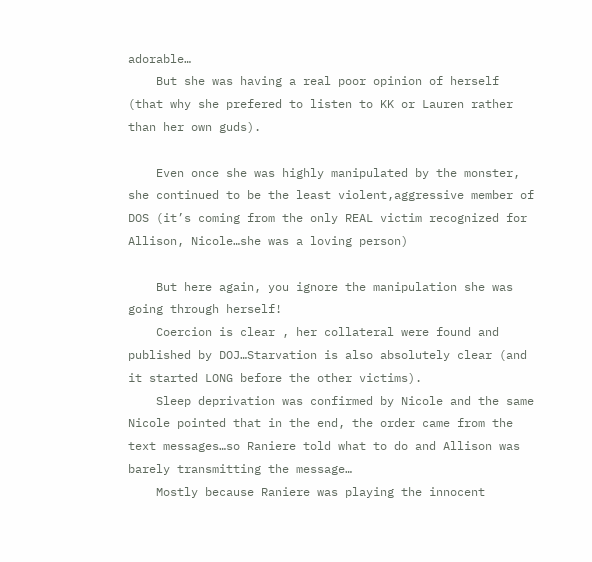adorable…
    But she was having a real poor opinion of herself (that why she prefered to listen to KK or Lauren rather than her own guds).

    Even once she was highly manipulated by the monster, she continued to be the least violent,aggressive member of DOS (it’s coming from the only REAL victim recognized for Allison, Nicole…she was a loving person)

    But here again, you ignore the manipulation she was going through herself!
    Coercion is clear , her collateral were found and published by DOJ…Starvation is also absolutely clear (and it started LONG before the other victims).
    Sleep deprivation was confirmed by Nicole and the same Nicole pointed that in the end, the order came from the text messages…so Raniere told what to do and Allison was barely transmitting the message…
    Mostly because Raniere was playing the innocent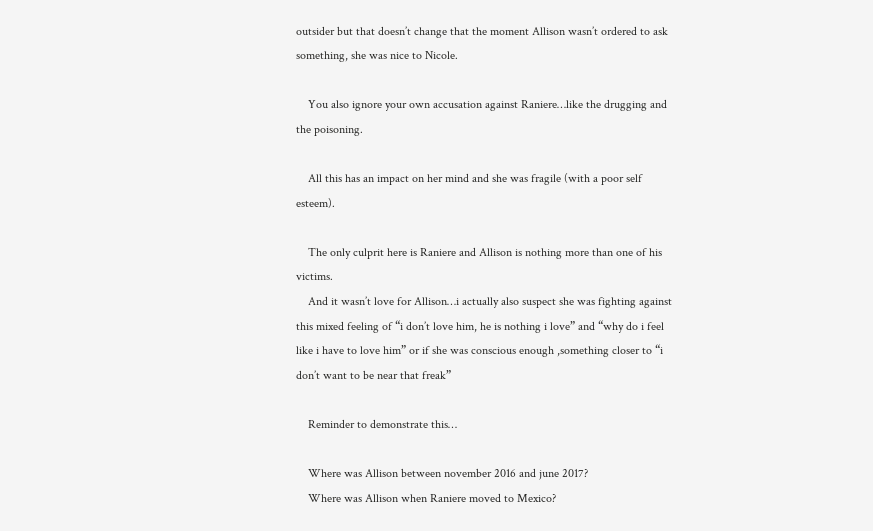outsider but that doesn’t change that the moment Allison wasn’t ordered to ask something, she was nice to Nicole.

    You also ignore your own accusation against Raniere…like the drugging and the poisoning.

    All this has an impact on her mind and she was fragile (with a poor self esteem).

    The only culprit here is Raniere and Allison is nothing more than one of his victims.
    And it wasn’t love for Allison…i actually also suspect she was fighting against this mixed feeling of “i don’t love him, he is nothing i love” and “why do i feel like i have to love him” or if she was conscious enough ,something closer to “i don’t want to be near that freak”

    Reminder to demonstrate this…

    Where was Allison between november 2016 and june 2017?
    Where was Allison when Raniere moved to Mexico?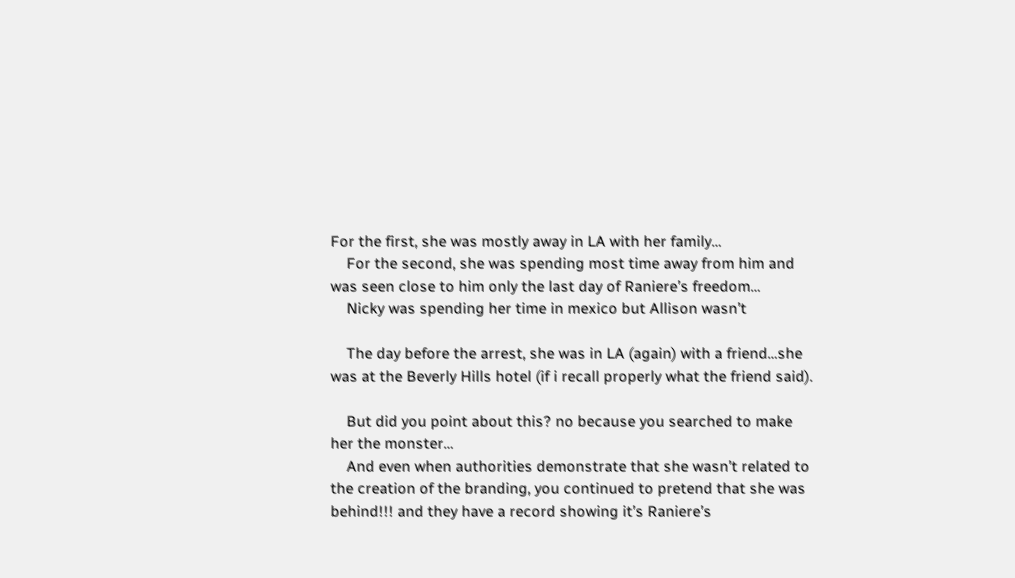For the first, she was mostly away in LA with her family…
    For the second, she was spending most time away from him and was seen close to him only the last day of Raniere’s freedom…
    Nicky was spending her time in mexico but Allison wasn’t

    The day before the arrest, she was in LA (again) with a friend…she was at the Beverly Hills hotel (if i recall properly what the friend said).

    But did you point about this? no because you searched to make her the monster…
    And even when authorities demonstrate that she wasn’t related to the creation of the branding, you continued to pretend that she was behind!!! and they have a record showing it’s Raniere’s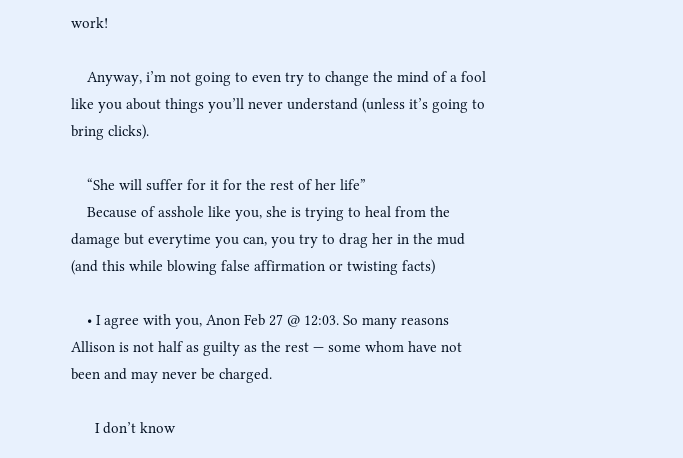work!

    Anyway, i’m not going to even try to change the mind of a fool like you about things you’ll never understand (unless it’s going to bring clicks).

    “She will suffer for it for the rest of her life”
    Because of asshole like you, she is trying to heal from the damage but everytime you can, you try to drag her in the mud (and this while blowing false affirmation or twisting facts)

    • I agree with you, Anon Feb 27 @ 12:03. So many reasons Allison is not half as guilty as the rest — some whom have not been and may never be charged.

      I don’t know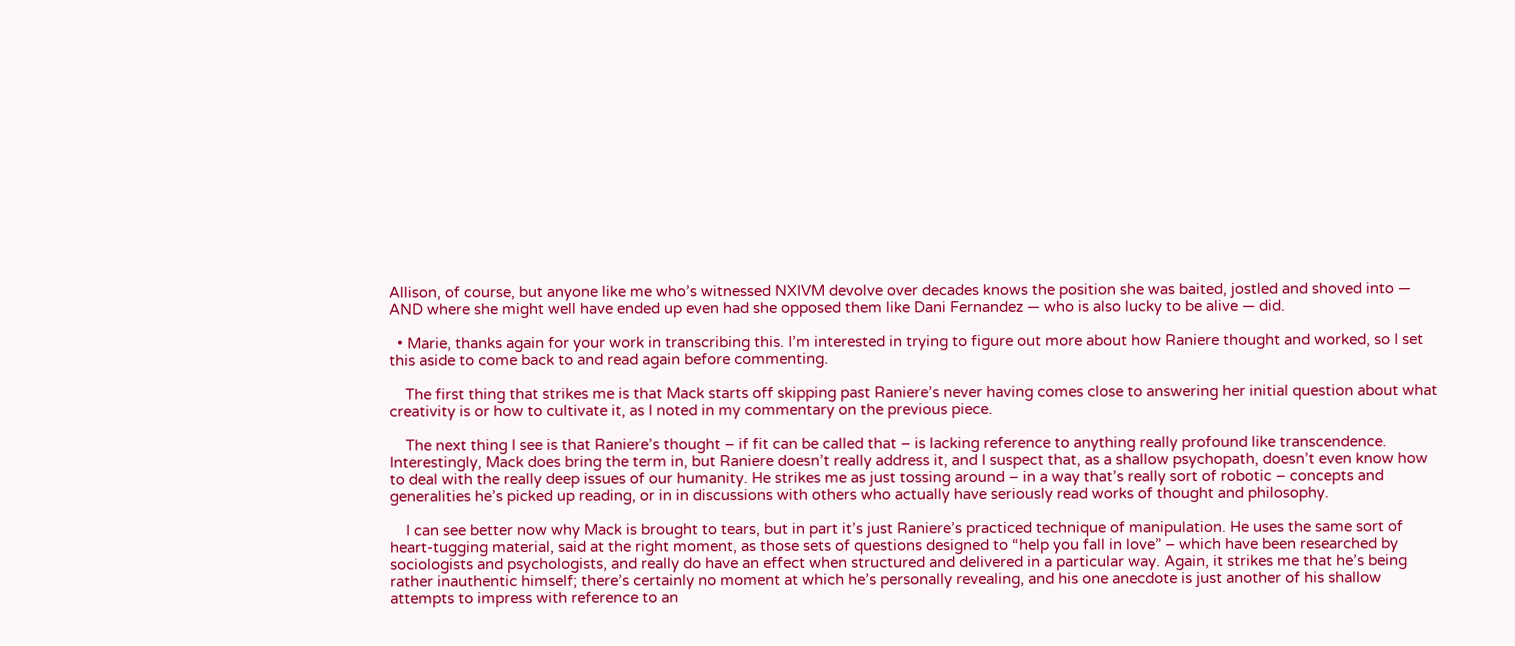Allison, of course, but anyone like me who’s witnessed NXIVM devolve over decades knows the position she was baited, jostled and shoved into — AND where she might well have ended up even had she opposed them like Dani Fernandez — who is also lucky to be alive — did.

  • Marie, thanks again for your work in transcribing this. I’m interested in trying to figure out more about how Raniere thought and worked, so I set this aside to come back to and read again before commenting.

    The first thing that strikes me is that Mack starts off skipping past Raniere’s never having comes close to answering her initial question about what creativity is or how to cultivate it, as I noted in my commentary on the previous piece.

    The next thing I see is that Raniere’s thought – if fit can be called that – is lacking reference to anything really profound like transcendence. Interestingly, Mack does bring the term in, but Raniere doesn’t really address it, and I suspect that, as a shallow psychopath, doesn’t even know how to deal with the really deep issues of our humanity. He strikes me as just tossing around – in a way that’s really sort of robotic – concepts and generalities he’s picked up reading, or in in discussions with others who actually have seriously read works of thought and philosophy.

    I can see better now why Mack is brought to tears, but in part it’s just Raniere’s practiced technique of manipulation. He uses the same sort of heart-tugging material, said at the right moment, as those sets of questions designed to “help you fall in love” – which have been researched by sociologists and psychologists, and really do have an effect when structured and delivered in a particular way. Again, it strikes me that he’s being rather inauthentic himself; there’s certainly no moment at which he’s personally revealing, and his one anecdote is just another of his shallow attempts to impress with reference to an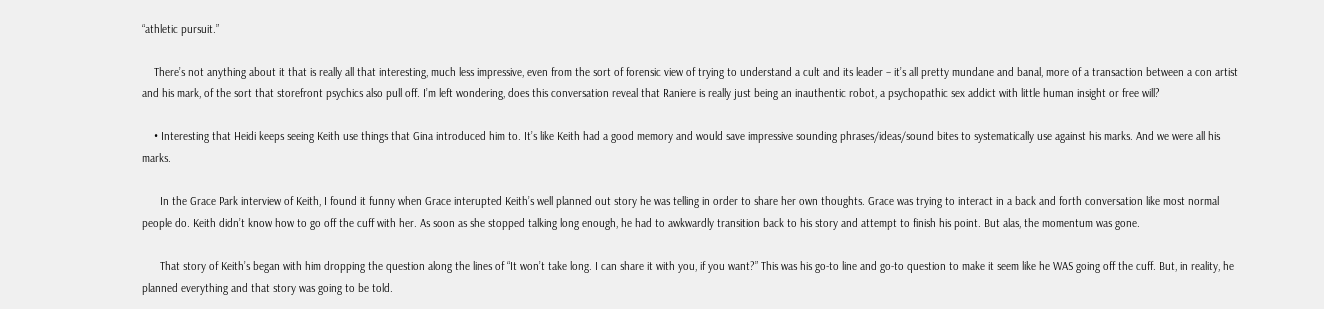“athletic pursuit.”

    There’s not anything about it that is really all that interesting, much less impressive, even from the sort of forensic view of trying to understand a cult and its leader – it’s all pretty mundane and banal, more of a transaction between a con artist and his mark, of the sort that storefront psychics also pull off. I’m left wondering, does this conversation reveal that Raniere is really just being an inauthentic robot, a psychopathic sex addict with little human insight or free will?

    • Interesting that Heidi keeps seeing Keith use things that Gina introduced him to. It’s like Keith had a good memory and would save impressive sounding phrases/ideas/sound bites to systematically use against his marks. And we were all his marks.

      In the Grace Park interview of Keith, I found it funny when Grace interupted Keith’s well planned out story he was telling in order to share her own thoughts. Grace was trying to interact in a back and forth conversation like most normal people do. Keith didn’t know how to go off the cuff with her. As soon as she stopped talking long enough, he had to awkwardly transition back to his story and attempt to finish his point. But alas, the momentum was gone.

      That story of Keith’s began with him dropping the question along the lines of “It won’t take long. I can share it with you, if you want?” This was his go-to line and go-to question to make it seem like he WAS going off the cuff. But, in reality, he planned everything and that story was going to be told.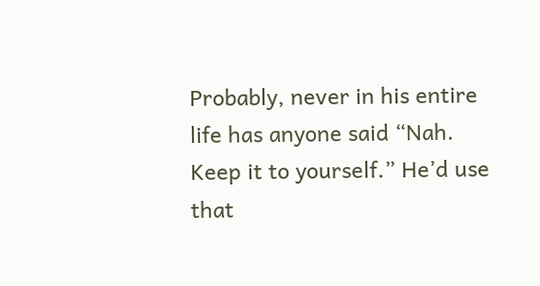Probably, never in his entire life has anyone said “Nah. Keep it to yourself.” He’d use that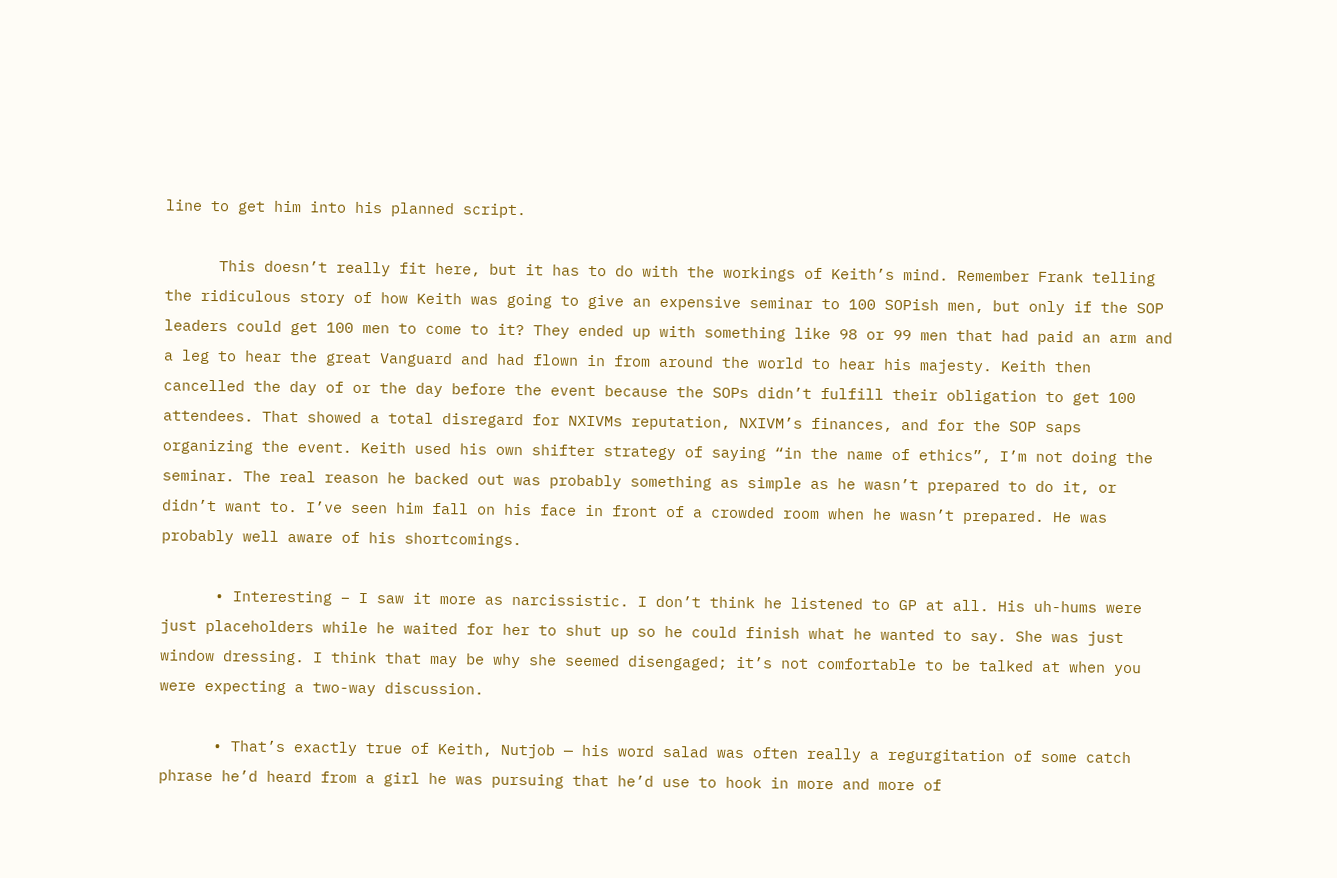line to get him into his planned script.

      This doesn’t really fit here, but it has to do with the workings of Keith’s mind. Remember Frank telling the ridiculous story of how Keith was going to give an expensive seminar to 100 SOPish men, but only if the SOP leaders could get 100 men to come to it? They ended up with something like 98 or 99 men that had paid an arm and a leg to hear the great Vanguard and had flown in from around the world to hear his majesty. Keith then cancelled the day of or the day before the event because the SOPs didn’t fulfill their obligation to get 100 attendees. That showed a total disregard for NXIVMs reputation, NXIVM’s finances, and for the SOP saps organizing the event. Keith used his own shifter strategy of saying “in the name of ethics”, I’m not doing the seminar. The real reason he backed out was probably something as simple as he wasn’t prepared to do it, or didn’t want to. I’ve seen him fall on his face in front of a crowded room when he wasn’t prepared. He was probably well aware of his shortcomings.

      • Interesting – I saw it more as narcissistic. I don’t think he listened to GP at all. His uh-hums were just placeholders while he waited for her to shut up so he could finish what he wanted to say. She was just window dressing. I think that may be why she seemed disengaged; it’s not comfortable to be talked at when you were expecting a two-way discussion.

      • That’s exactly true of Keith, Nutjob — his word salad was often really a regurgitation of some catch phrase he’d heard from a girl he was pursuing that he’d use to hook in more and more of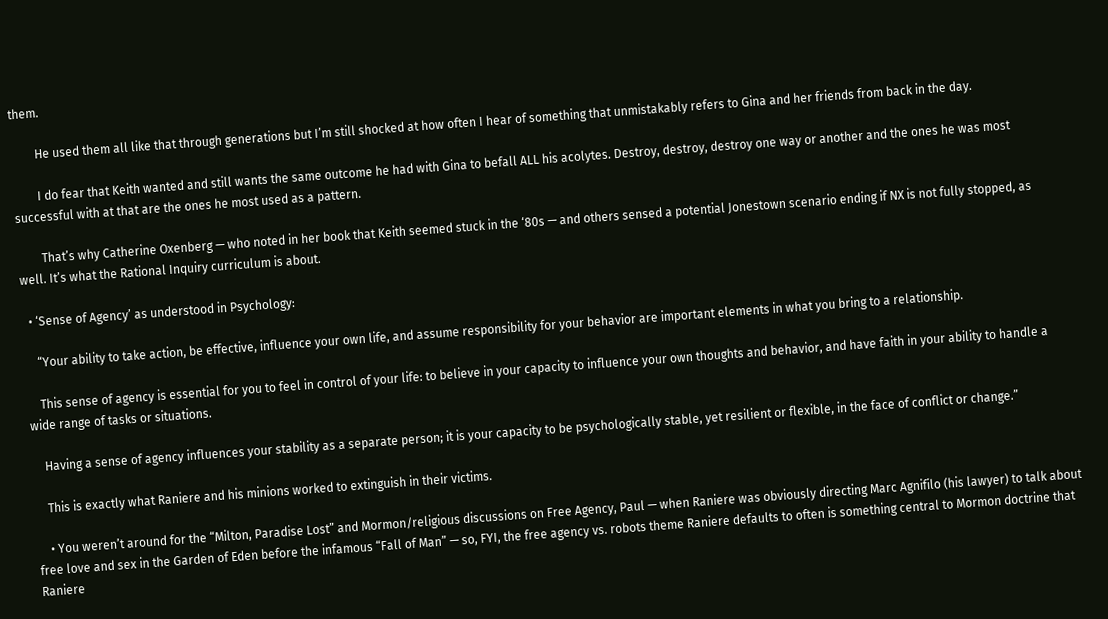them.

        He used them all like that through generations but I’m still shocked at how often I hear of something that unmistakably refers to Gina and her friends from back in the day.

        I do fear that Keith wanted and still wants the same outcome he had with Gina to befall ALL his acolytes. Destroy, destroy, destroy one way or another and the ones he was most successful with at that are the ones he most used as a pattern.

        That’s why Catherine Oxenberg — who noted in her book that Keith seemed stuck in the ‘80s — and others sensed a potential Jonestown scenario ending if NX is not fully stopped, as well. It’s what the Rational Inquiry curriculum is about.

  • ‘Sense of Agency’ as understood in Psychology:

    “Your ability to take action, be effective, influence your own life, and assume responsibility for your behavior are important elements in what you bring to a relationship.

    This sense of agency is essential for you to feel in control of your life: to believe in your capacity to influence your own thoughts and behavior, and have faith in your ability to handle a wide range of tasks or situations.

    Having a sense of agency influences your stability as a separate person; it is your capacity to be psychologically stable, yet resilient or flexible, in the face of conflict or change.”

    This is exactly what Raniere and his minions worked to extinguish in their victims.

    • You weren’t around for the “Milton, Paradise Lost” and Mormon/religious discussions on Free Agency, Paul — when Raniere was obviously directing Marc Agnifilo (his lawyer) to talk about free love and sex in the Garden of Eden before the infamous “Fall of Man” — so, FYI, the free agency vs. robots theme Raniere defaults to often is something central to Mormon doctrine that Raniere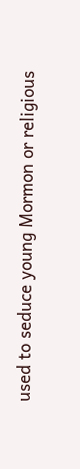used to seduce young Mormon or religious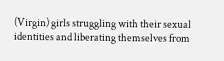(Virgin) girls struggling with their sexual identities and liberating themselves from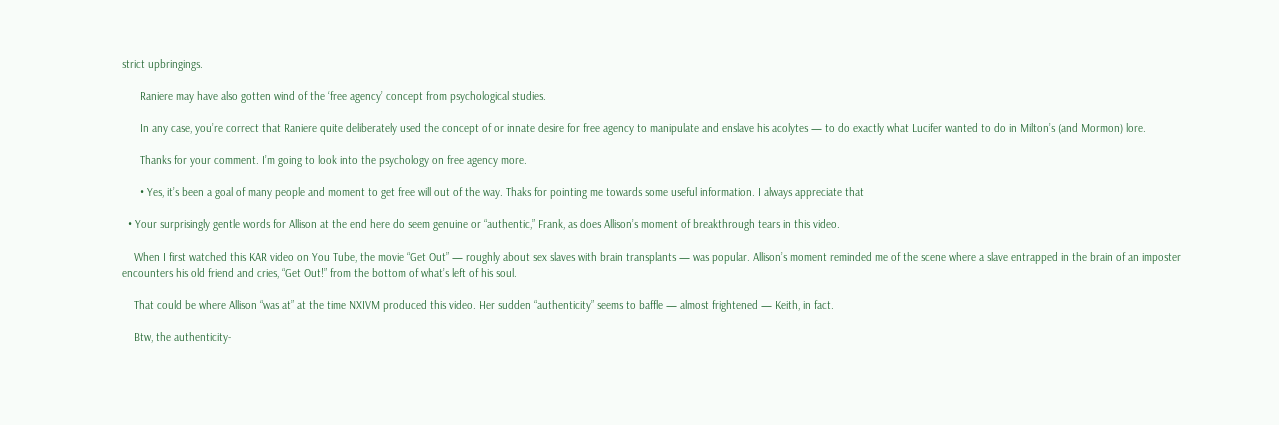strict upbringings.

      Raniere may have also gotten wind of the ‘free agency’ concept from psychological studies.

      In any case, you’re correct that Raniere quite deliberately used the concept of or innate desire for free agency to manipulate and enslave his acolytes — to do exactly what Lucifer wanted to do in Milton’s (and Mormon) lore.

      Thanks for your comment. I’m going to look into the psychology on free agency more.

      • Yes, it’s been a goal of many people and moment to get free will out of the way. Thaks for pointing me towards some useful information. I always appreciate that

  • Your surprisingly gentle words for Allison at the end here do seem genuine or “authentic,” Frank, as does Allison’s moment of breakthrough tears in this video.

    When I first watched this KAR video on You Tube, the movie “Get Out” — roughly about sex slaves with brain transplants — was popular. Allison’s moment reminded me of the scene where a slave entrapped in the brain of an imposter encounters his old friend and cries, “Get Out!” from the bottom of what’s left of his soul.

    That could be where Allison “was at” at the time NXIVM produced this video. Her sudden “authenticity” seems to baffle — almost frightened — Keith, in fact.

    Btw, the authenticity-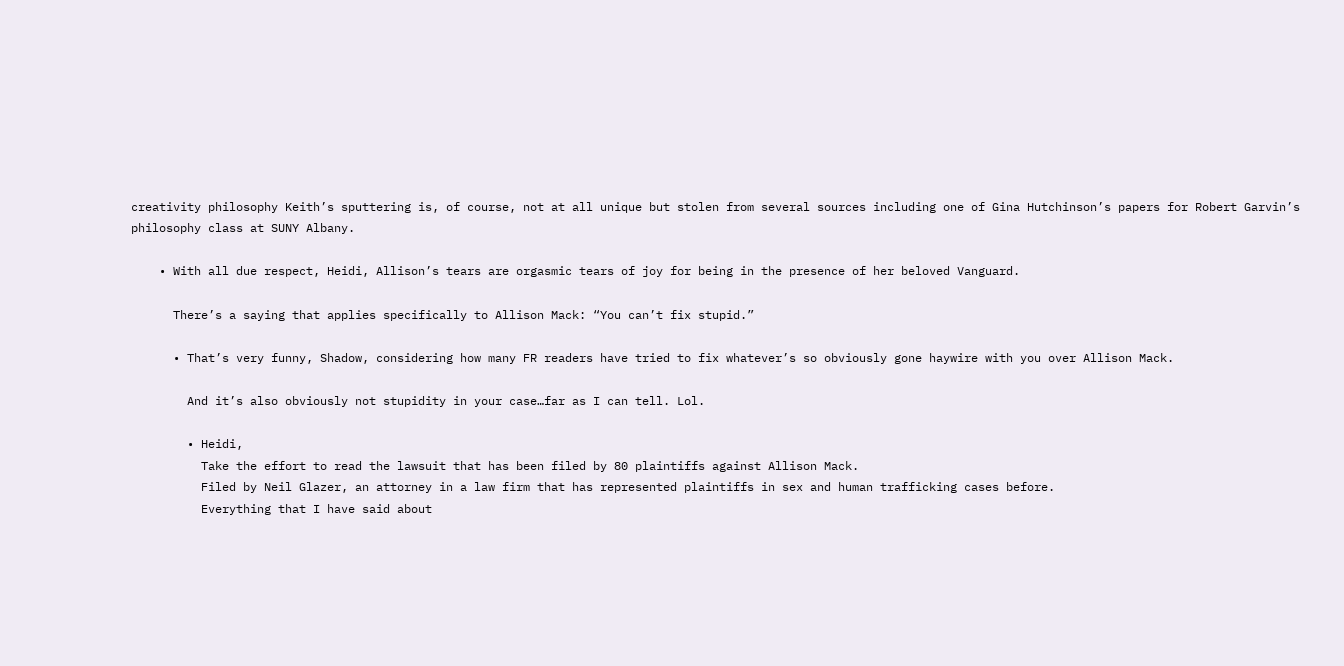creativity philosophy Keith’s sputtering is, of course, not at all unique but stolen from several sources including one of Gina Hutchinson’s papers for Robert Garvin’s philosophy class at SUNY Albany.

    • With all due respect, Heidi, Allison’s tears are orgasmic tears of joy for being in the presence of her beloved Vanguard.

      There’s a saying that applies specifically to Allison Mack: “You can’t fix stupid.”

      • That’s very funny, Shadow, considering how many FR readers have tried to fix whatever’s so obviously gone haywire with you over Allison Mack.

        And it’s also obviously not stupidity in your case…far as I can tell. Lol.

        • Heidi,
          Take the effort to read the lawsuit that has been filed by 80 plaintiffs against Allison Mack.
          Filed by Neil Glazer, an attorney in a law firm that has represented plaintiffs in sex and human trafficking cases before.
          Everything that I have said about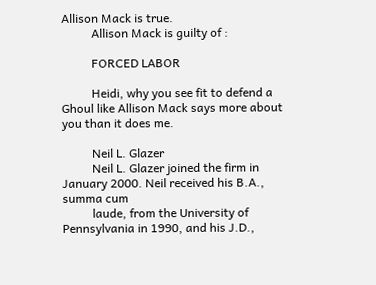Allison Mack is true.
          Allison Mack is guilty of :

          FORCED LABOR

          Heidi, why you see fit to defend a Ghoul like Allison Mack says more about you than it does me.

          Neil L. Glazer
          Neil L. Glazer joined the firm in January 2000. Neil received his B.A., summa cum
          laude, from the University of Pennsylvania in 1990, and his J.D.,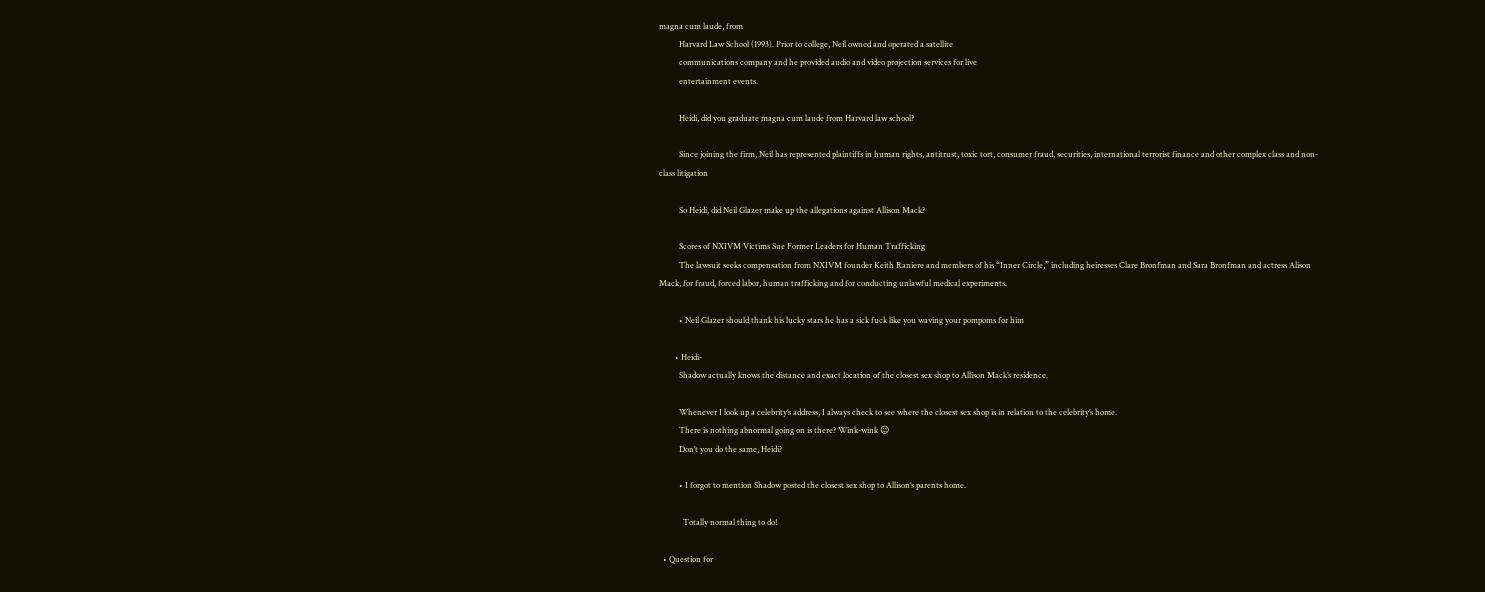magna cum laude, from
          Harvard Law School (1993). Prior to college, Neil owned and operated a satellite
          communications company and he provided audio and video projection services for live
          entertainment events.

          Heidi, did you graduate magna cum laude from Harvard law school?

          Since joining the firm, Neil has represented plaintiffs in human rights, antitrust, toxic tort, consumer fraud, securities, international terrorist finance and other complex class and non-class litigation

          So Heidi, did Neil Glazer make up the allegations against Allison Mack?

          Scores of NXIVM Victims Sue Former Leaders for Human Trafficking
          The lawsuit seeks compensation from NXIVM founder Keith Raniere and members of his “Inner Circle,” including heiresses Clare Bronfman and Sara Bronfman and actress Alison Mack, for fraud, forced labor, human trafficking and for conducting unlawful medical experiments.

          • Neil Glazer should thank his lucky stars he has a sick fuck like you waving your pompoms for him

        • Heidi-
          Shadow actually knows the distance and exact location of the closest sex shop to Allison Mack’s residence.

          Whenever I look up a celebrity’s address, I always check to see where the closest sex shop is in relation to the celebrity’s home.
          There is nothing abnormal going on is there? Wink-wink 😉
          Don’t you do the same, Heidi?

          • I forgot to mention Shadow posted the closest sex shop to Allison’s parents home.

            Totally normal thing to do!

  • Question for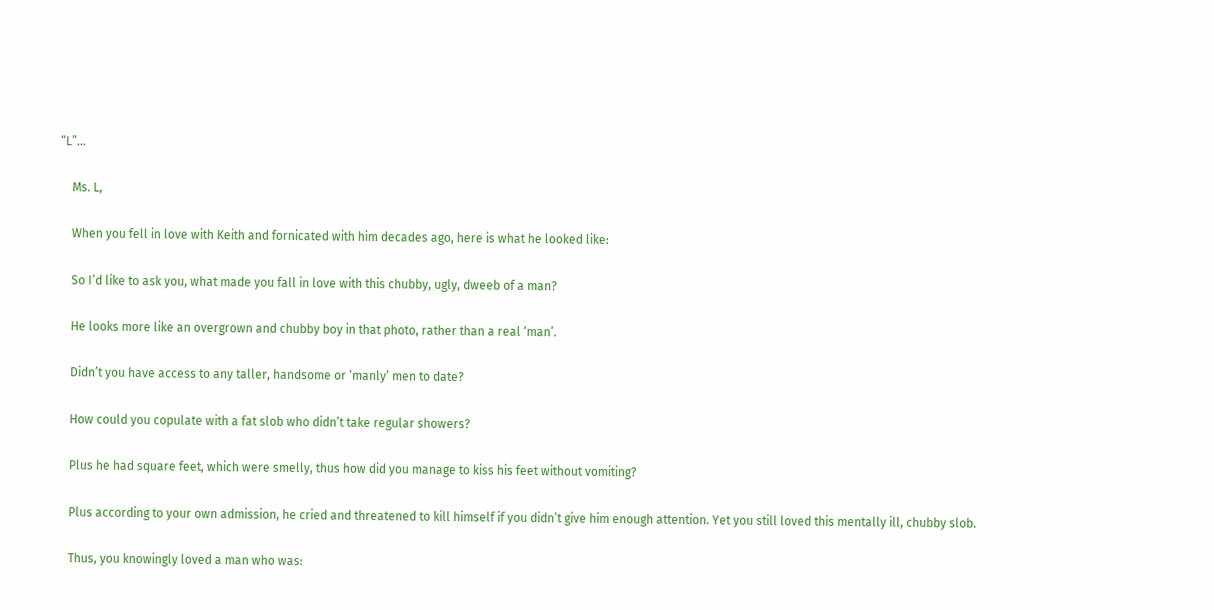“L”…

    Ms. L,

    When you fell in love with Keith and fornicated with him decades ago, here is what he looked like:

    So I’d like to ask you, what made you fall in love with this chubby, ugly, dweeb of a man?

    He looks more like an overgrown and chubby boy in that photo, rather than a real ‘man’.

    Didn’t you have access to any taller, handsome or ‘manly’ men to date?

    How could you copulate with a fat slob who didn’t take regular showers?

    Plus he had square feet, which were smelly, thus how did you manage to kiss his feet without vomiting?

    Plus according to your own admission, he cried and threatened to kill himself if you didn’t give him enough attention. Yet you still loved this mentally ill, chubby slob.

    Thus, you knowingly loved a man who was: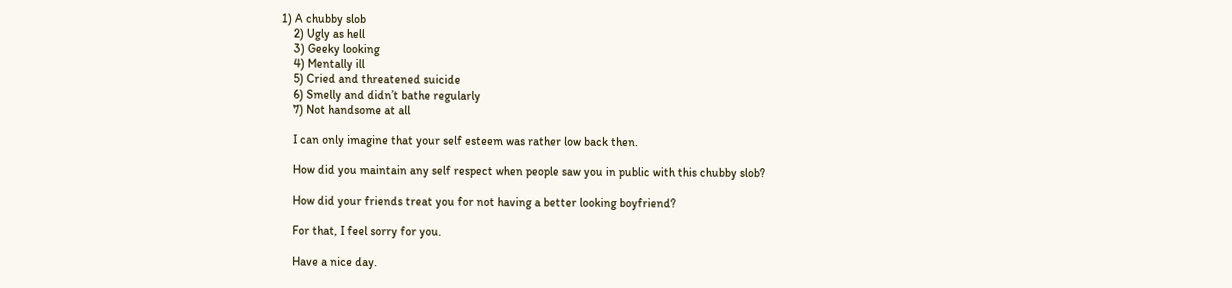1) A chubby slob
    2) Ugly as hell
    3) Geeky looking
    4) Mentally ill
    5) Cried and threatened suicide
    6) Smelly and didn’t bathe regularly
    7) Not handsome at all

    I can only imagine that your self esteem was rather low back then.

    How did you maintain any self respect when people saw you in public with this chubby slob?

    How did your friends treat you for not having a better looking boyfriend?

    For that, I feel sorry for you.

    Have a nice day.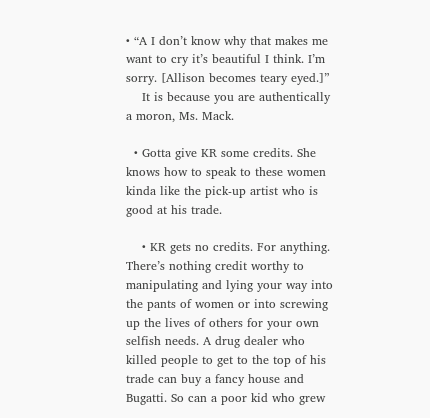• “A I don’t know why that makes me want to cry it’s beautiful I think. I’m sorry. [Allison becomes teary eyed.]”
    It is because you are authentically a moron, Ms. Mack.

  • Gotta give KR some credits. She knows how to speak to these women kinda like the pick-up artist who is good at his trade.

    • KR gets no credits. For anything. There’s nothing credit worthy to manipulating and lying your way into the pants of women or into screwing up the lives of others for your own selfish needs. A drug dealer who killed people to get to the top of his trade can buy a fancy house and Bugatti. So can a poor kid who grew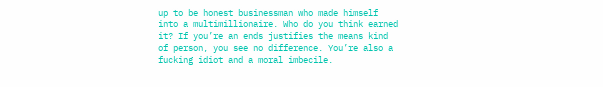up to be honest businessman who made himself into a multimillionaire. Who do you think earned it? If you’re an ends justifies the means kind of person, you see no difference. You’re also a fucking idiot and a moral imbecile.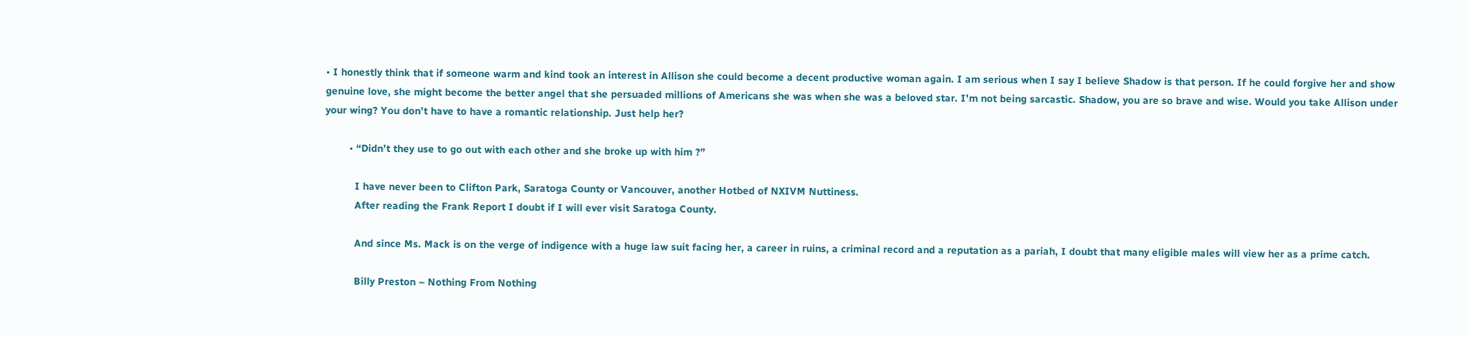• I honestly think that if someone warm and kind took an interest in Allison she could become a decent productive woman again. I am serious when I say I believe Shadow is that person. If he could forgive her and show genuine love, she might become the better angel that she persuaded millions of Americans she was when she was a beloved star. I’m not being sarcastic. Shadow, you are so brave and wise. Would you take Allison under your wing? You don’t have to have a romantic relationship. Just help her?

        • “Didn’t they use to go out with each other and she broke up with him ?”

          I have never been to Clifton Park, Saratoga County or Vancouver, another Hotbed of NXIVM Nuttiness.
          After reading the Frank Report I doubt if I will ever visit Saratoga County.

          And since Ms. Mack is on the verge of indigence with a huge law suit facing her, a career in ruins, a criminal record and a reputation as a pariah, I doubt that many eligible males will view her as a prime catch.

          Billy Preston – Nothing From Nothing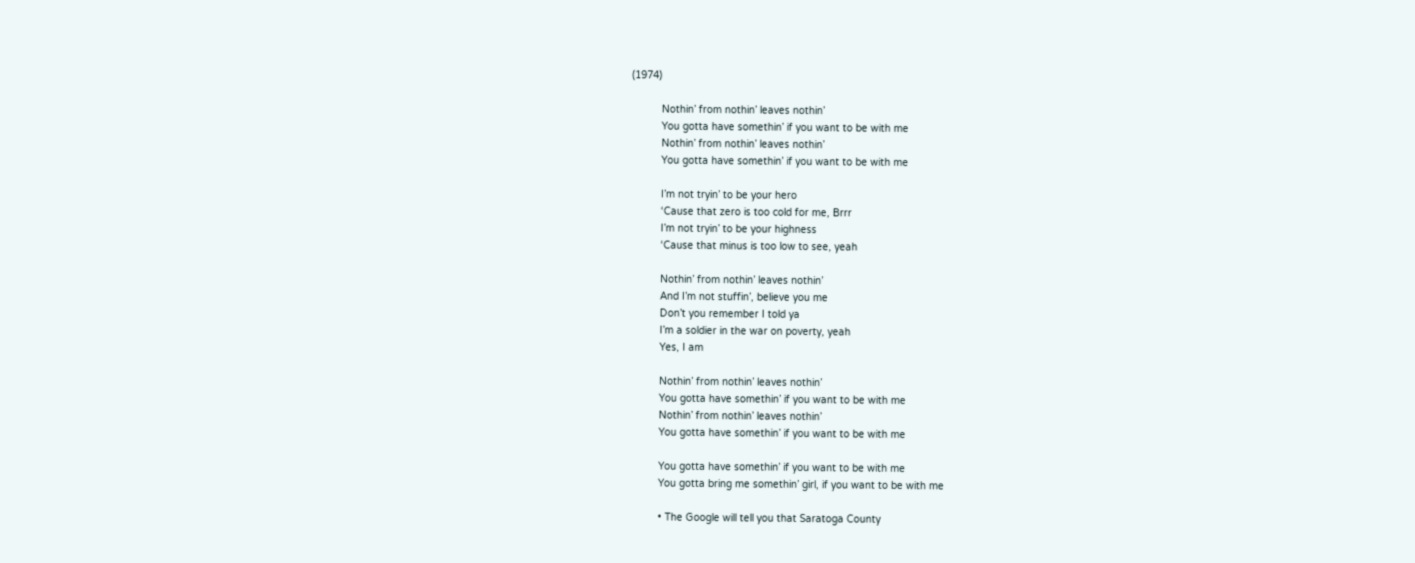(1974)

          Nothin’ from nothin’ leaves nothin’
          You gotta have somethin’ if you want to be with me
          Nothin’ from nothin’ leaves nothin’
          You gotta have somethin’ if you want to be with me

          I’m not tryin’ to be your hero
          ‘Cause that zero is too cold for me, Brrr
          I’m not tryin’ to be your highness
          ‘Cause that minus is too low to see, yeah

          Nothin’ from nothin’ leaves nothin’
          And I’m not stuffin’, believe you me
          Don’t you remember I told ya
          I’m a soldier in the war on poverty, yeah
          Yes, I am

          Nothin’ from nothin’ leaves nothin’
          You gotta have somethin’ if you want to be with me
          Nothin’ from nothin’ leaves nothin’
          You gotta have somethin’ if you want to be with me

          You gotta have somethin’ if you want to be with me
          You gotta bring me somethin’ girl, if you want to be with me

          • The Google will tell you that Saratoga County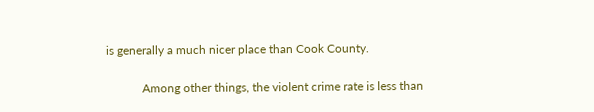is generally a much nicer place than Cook County.

            Among other things, the violent crime rate is less than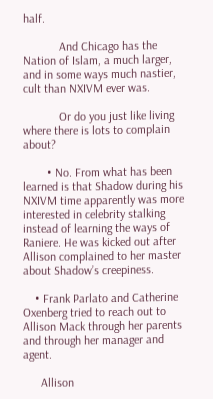half.

            And Chicago has the Nation of Islam, a much larger, and in some ways much nastier, cult than NXIVM ever was.

            Or do you just like living where there is lots to complain about?

        • No. From what has been learned is that Shadow during his NXIVM time apparently was more interested in celebrity stalking instead of learning the ways of Raniere. He was kicked out after Allison complained to her master about Shadow’s creepiness.

    • Frank Parlato and Catherine Oxenberg tried to reach out to Allison Mack through her parents and through her manager and agent.

      Allison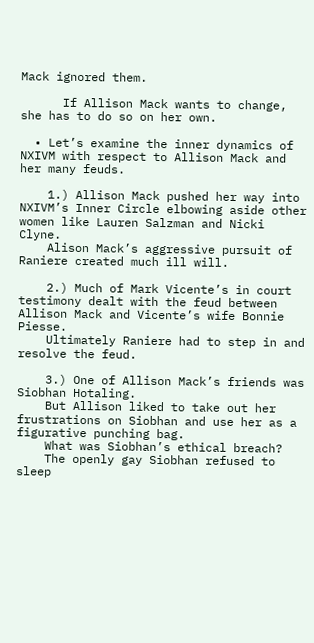Mack ignored them.

      If Allison Mack wants to change, she has to do so on her own.

  • Let’s examine the inner dynamics of NXIVM with respect to Allison Mack and her many feuds.

    1.) Allison Mack pushed her way into NXIVM’s Inner Circle elbowing aside other women like Lauren Salzman and Nicki Clyne.
    Alison Mack’s aggressive pursuit of Raniere created much ill will.

    2.) Much of Mark Vicente’s in court testimony dealt with the feud between Allison Mack and Vicente’s wife Bonnie Piesse.
    Ultimately Raniere had to step in and resolve the feud.

    3.) One of Allison Mack’s friends was Siobhan Hotaling.
    But Allison liked to take out her frustrations on Siobhan and use her as a figurative punching bag.
    What was Siobhan’s ethical breach?
    The openly gay Siobhan refused to sleep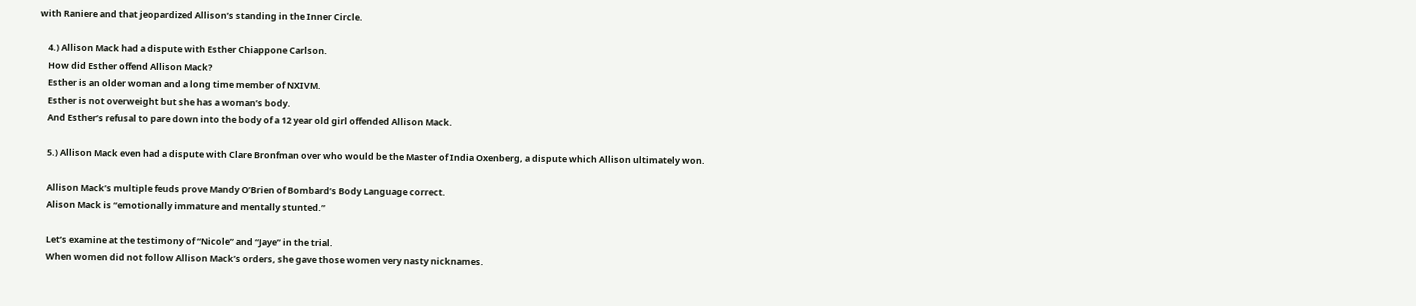with Raniere and that jeopardized Allison’s standing in the Inner Circle.

    4.) Allison Mack had a dispute with Esther Chiappone Carlson.
    How did Esther offend Allison Mack?
    Esther is an older woman and a long time member of NXIVM.
    Esther is not overweight but she has a woman’s body.
    And Esther’s refusal to pare down into the body of a 12 year old girl offended Allison Mack.

    5.) Allison Mack even had a dispute with Clare Bronfman over who would be the Master of India Oxenberg, a dispute which Allison ultimately won.

    Allison Mack’s multiple feuds prove Mandy O’Brien of Bombard’s Body Language correct.
    Alison Mack is “emotionally immature and mentally stunted.”

    Let’s examine at the testimony of “Nicole” and “Jaye” in the trial.
    When women did not follow Allison Mack’s orders, she gave those women very nasty nicknames.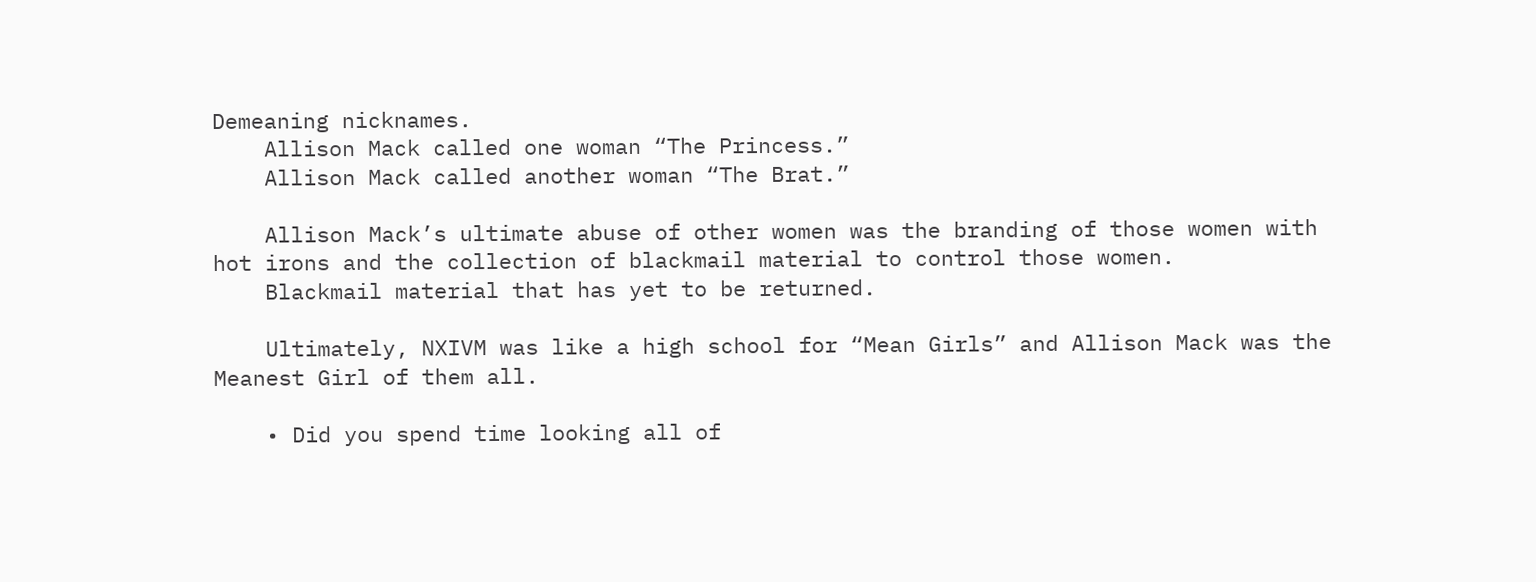Demeaning nicknames.
    Allison Mack called one woman “The Princess.”
    Allison Mack called another woman “The Brat.”

    Allison Mack’s ultimate abuse of other women was the branding of those women with hot irons and the collection of blackmail material to control those women.
    Blackmail material that has yet to be returned.

    Ultimately, NXIVM was like a high school for “Mean Girls” and Allison Mack was the Meanest Girl of them all.

    • Did you spend time looking all of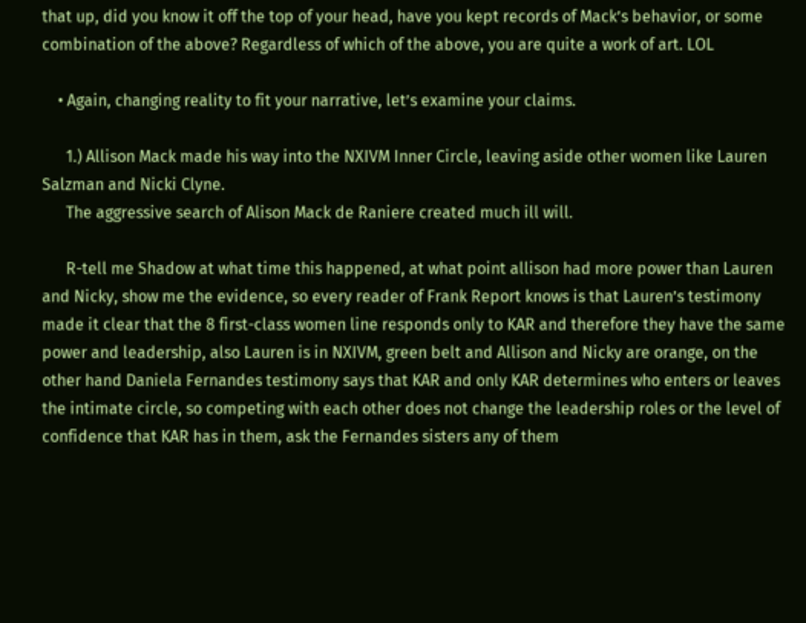that up, did you know it off the top of your head, have you kept records of Mack’s behavior, or some combination of the above? Regardless of which of the above, you are quite a work of art. LOL

    • Again, changing reality to fit your narrative, let’s examine your claims.

      1.) Allison Mack made his way into the NXIVM Inner Circle, leaving aside other women like Lauren Salzman and Nicki Clyne.
      The aggressive search of Alison Mack de Raniere created much ill will.

      R-tell me Shadow at what time this happened, at what point allison had more power than Lauren and Nicky, show me the evidence, so every reader of Frank Report knows is that Lauren’s testimony made it clear that the 8 first-class women line responds only to KAR and therefore they have the same power and leadership, also Lauren is in NXIVM, green belt and Allison and Nicky are orange, on the other hand Daniela Fernandes testimony says that KAR and only KAR determines who enters or leaves the intimate circle, so competing with each other does not change the leadership roles or the level of confidence that KAR has in them, ask the Fernandes sisters any of them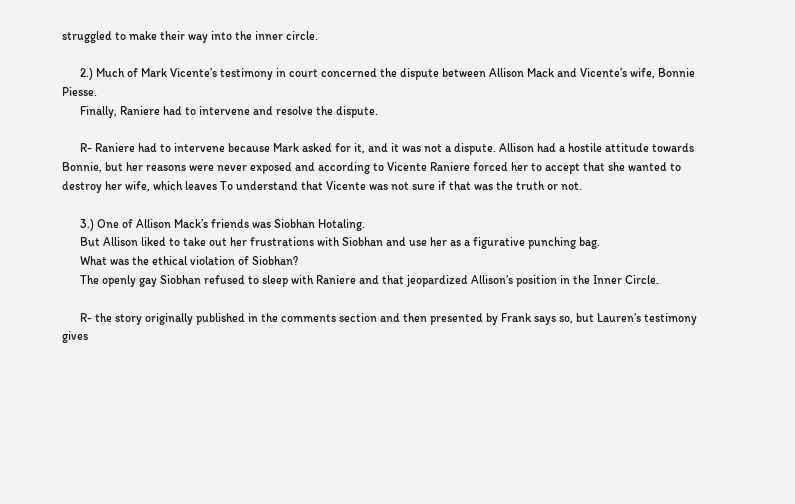struggled to make their way into the inner circle.

      2.) Much of Mark Vicente’s testimony in court concerned the dispute between Allison Mack and Vicente’s wife, Bonnie Piesse.
      Finally, Raniere had to intervene and resolve the dispute.

      R- Raniere had to intervene because Mark asked for it, and it was not a dispute. Allison had a hostile attitude towards Bonnie, but her reasons were never exposed and according to Vicente Raniere forced her to accept that she wanted to destroy her wife, which leaves To understand that Vicente was not sure if that was the truth or not.

      3.) One of Allison Mack’s friends was Siobhan Hotaling.
      But Allison liked to take out her frustrations with Siobhan and use her as a figurative punching bag.
      What was the ethical violation of Siobhan?
      The openly gay Siobhan refused to sleep with Raniere and that jeopardized Allison’s position in the Inner Circle.

      R- the story originally published in the comments section and then presented by Frank says so, but Lauren’s testimony gives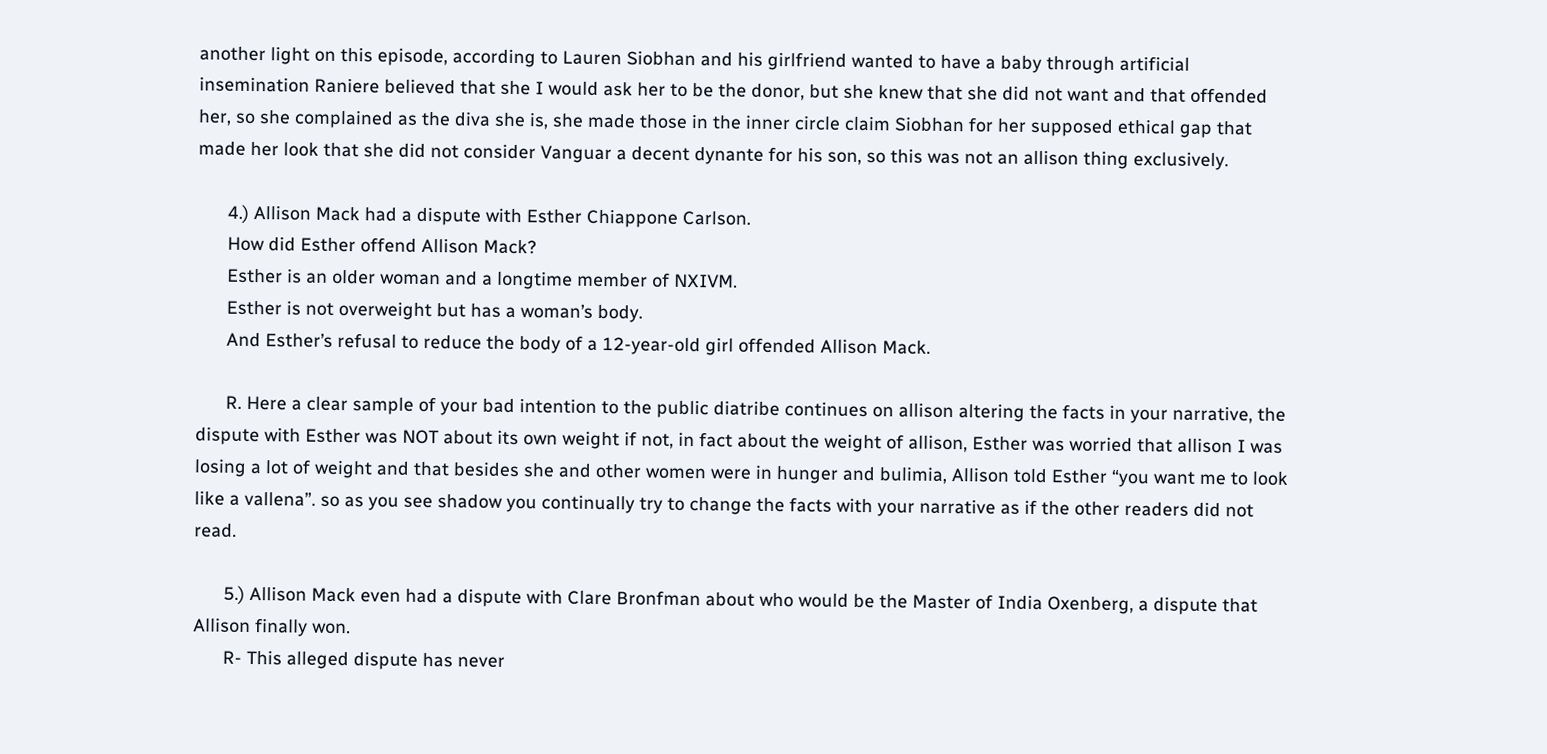another light on this episode, according to Lauren Siobhan and his girlfriend wanted to have a baby through artificial insemination Raniere believed that she I would ask her to be the donor, but she knew that she did not want and that offended her, so she complained as the diva she is, she made those in the inner circle claim Siobhan for her supposed ethical gap that made her look that she did not consider Vanguar a decent dynante for his son, so this was not an allison thing exclusively.

      4.) Allison Mack had a dispute with Esther Chiappone Carlson.
      How did Esther offend Allison Mack?
      Esther is an older woman and a longtime member of NXIVM.
      Esther is not overweight but has a woman’s body.
      And Esther’s refusal to reduce the body of a 12-year-old girl offended Allison Mack.

      R. Here a clear sample of your bad intention to the public diatribe continues on allison altering the facts in your narrative, the dispute with Esther was NOT about its own weight if not, in fact about the weight of allison, Esther was worried that allison I was losing a lot of weight and that besides she and other women were in hunger and bulimia, Allison told Esther “you want me to look like a vallena”. so as you see shadow you continually try to change the facts with your narrative as if the other readers did not read.

      5.) Allison Mack even had a dispute with Clare Bronfman about who would be the Master of India Oxenberg, a dispute that Allison finally won.
      R- This alleged dispute has never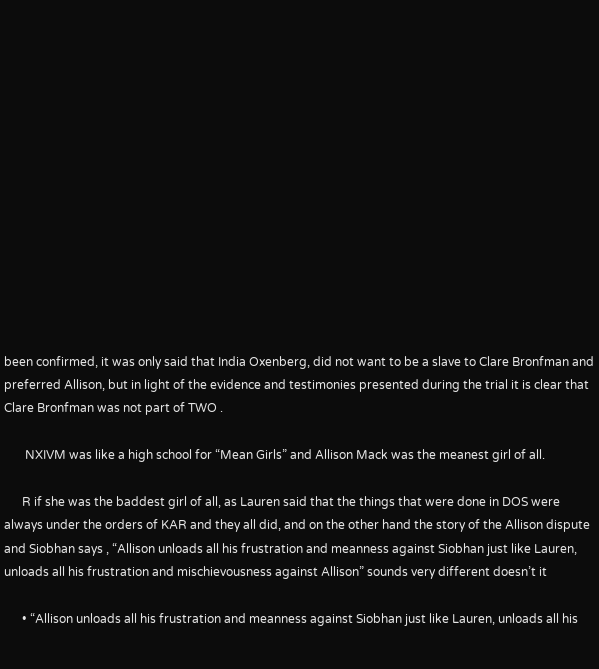been confirmed, it was only said that India Oxenberg, did not want to be a slave to Clare Bronfman and preferred Allison, but in light of the evidence and testimonies presented during the trial it is clear that Clare Bronfman was not part of TWO .

       NXIVM was like a high school for “Mean Girls” and Allison Mack was the meanest girl of all.

      R if she was the baddest girl of all, as Lauren said that the things that were done in DOS were always under the orders of KAR and they all did, and on the other hand the story of the Allison dispute and Siobhan says , “Allison unloads all his frustration and meanness against Siobhan just like Lauren, unloads all his frustration and mischievousness against Allison” sounds very different doesn’t it

      • “Allison unloads all his frustration and meanness against Siobhan just like Lauren, unloads all his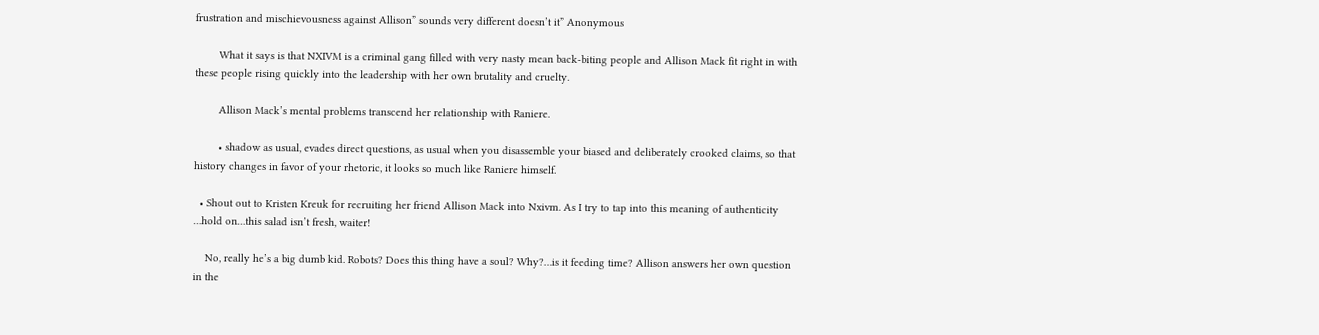frustration and mischievousness against Allison” sounds very different doesn’t it” Anonymous

        What it says is that NXIVM is a criminal gang filled with very nasty mean back-biting people and Allison Mack fit right in with these people rising quickly into the leadership with her own brutality and cruelty.

        Allison Mack’s mental problems transcend her relationship with Raniere.

        • shadow as usual, evades direct questions, as usual when you disassemble your biased and deliberately crooked claims, so that history changes in favor of your rhetoric, it looks so much like Raniere himself.

  • Shout out to Kristen Kreuk for recruiting her friend Allison Mack into Nxivm. As I try to tap into this meaning of authenticity …hold on…this salad isn’t fresh, waiter!

    No, really he’s a big dumb kid. Robots? Does this thing have a soul? Why?…is it feeding time? Allison answers her own question in the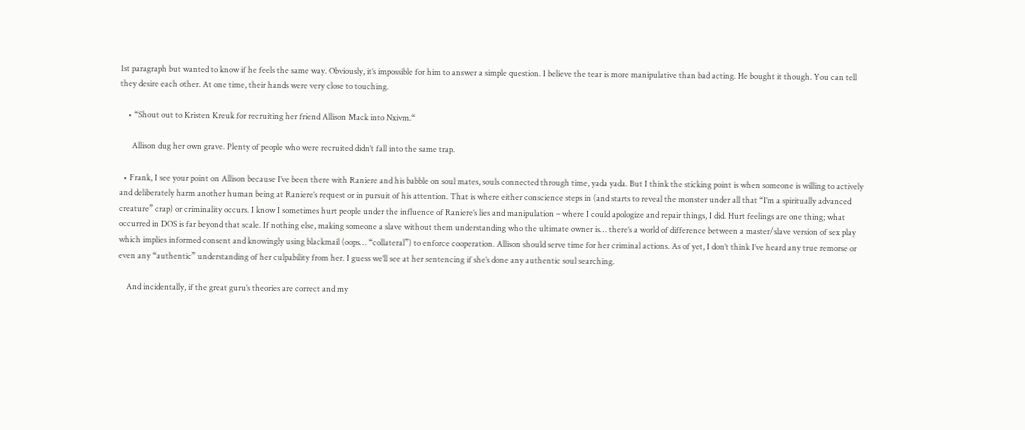1st paragraph but wanted to know if he feels the same way. Obviously, it’s impossible for him to answer a simple question. I believe the tear is more manipulative than bad acting. He bought it though. You can tell they desire each other. At one time, their hands were very close to touching.

    • “Shout out to Kristen Kreuk for recruiting her friend Allison Mack into Nxivm.“

      Allison dug her own grave. Plenty of people who were recruited didn’t fall into the same trap.

  • Frank, I see your point on Allison because I’ve been there with Raniere and his babble on soul mates, souls connected through time, yada yada. But I think the sticking point is when someone is willing to actively and deliberately harm another human being at Raniere’s request or in pursuit of his attention. That is where either conscience steps in (and starts to reveal the monster under all that “I’m a spiritually advanced creature” crap) or criminality occurs. I know I sometimes hurt people under the influence of Raniere’s lies and manipulation – where I could apologize and repair things, I did. Hurt feelings are one thing; what occurred in DOS is far beyond that scale. If nothing else, making someone a slave without them understanding who the ultimate owner is… there’s a world of difference between a master/slave version of sex play which implies informed consent and knowingly using blackmail (oops… “collateral”) to enforce cooperation. Allison should serve time for her criminal actions. As of yet, I don’t think I’ve heard any true remorse or even any “authentic” understanding of her culpability from her. I guess we’ll see at her sentencing if she’s done any authentic soul searching.

    And incidentally, if the great guru’s theories are correct and my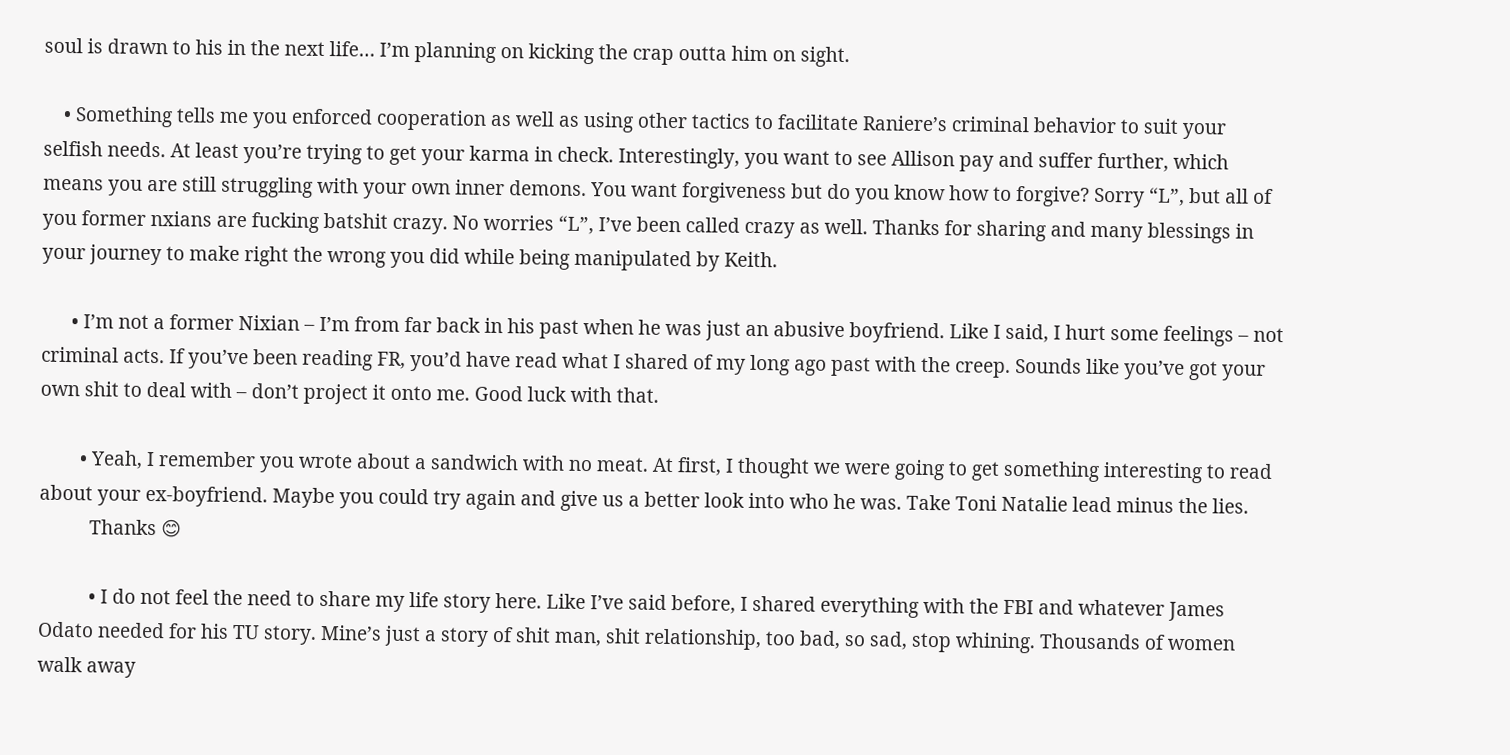soul is drawn to his in the next life… I’m planning on kicking the crap outta him on sight.

    • Something tells me you enforced cooperation as well as using other tactics to facilitate Raniere’s criminal behavior to suit your selfish needs. At least you’re trying to get your karma in check. Interestingly, you want to see Allison pay and suffer further, which means you are still struggling with your own inner demons. You want forgiveness but do you know how to forgive? Sorry “L”, but all of you former nxians are fucking batshit crazy. No worries “L”, I’ve been called crazy as well. Thanks for sharing and many blessings in your journey to make right the wrong you did while being manipulated by Keith.

      • I’m not a former Nixian – I’m from far back in his past when he was just an abusive boyfriend. Like I said, I hurt some feelings – not criminal acts. If you’ve been reading FR, you’d have read what I shared of my long ago past with the creep. Sounds like you’ve got your own shit to deal with – don’t project it onto me. Good luck with that.

        • Yeah, I remember you wrote about a sandwich with no meat. At first, I thought we were going to get something interesting to read about your ex-boyfriend. Maybe you could try again and give us a better look into who he was. Take Toni Natalie lead minus the lies.
          Thanks 😊

          • I do not feel the need to share my life story here. Like I’ve said before, I shared everything with the FBI and whatever James Odato needed for his TU story. Mine’s just a story of shit man, shit relationship, too bad, so sad, stop whining. Thousands of women walk away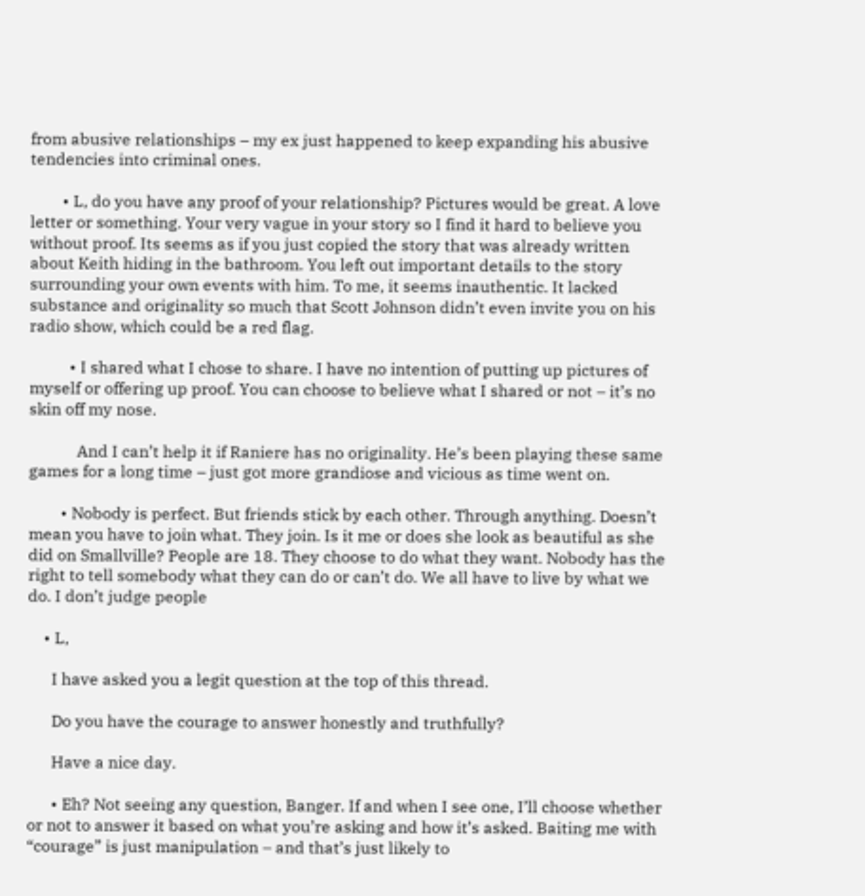from abusive relationships – my ex just happened to keep expanding his abusive tendencies into criminal ones.

        • L, do you have any proof of your relationship? Pictures would be great. A love letter or something. Your very vague in your story so I find it hard to believe you without proof. Its seems as if you just copied the story that was already written about Keith hiding in the bathroom. You left out important details to the story surrounding your own events with him. To me, it seems inauthentic. It lacked substance and originality so much that Scott Johnson didn’t even invite you on his radio show, which could be a red flag.

          • I shared what I chose to share. I have no intention of putting up pictures of myself or offering up proof. You can choose to believe what I shared or not – it’s no skin off my nose.

            And I can’t help it if Raniere has no originality. He’s been playing these same games for a long time – just got more grandiose and vicious as time went on.

        • Nobody is perfect. But friends stick by each other. Through anything. Doesn’t mean you have to join what. They join. Is it me or does she look as beautiful as she did on Smallville? People are 18. They choose to do what they want. Nobody has the right to tell somebody what they can do or can’t do. We all have to live by what we do. I don’t judge people

    • L,

      I have asked you a legit question at the top of this thread.

      Do you have the courage to answer honestly and truthfully?

      Have a nice day.

      • Eh? Not seeing any question, Banger. If and when I see one, I’ll choose whether or not to answer it based on what you’re asking and how it’s asked. Baiting me with “courage” is just manipulation – and that’s just likely to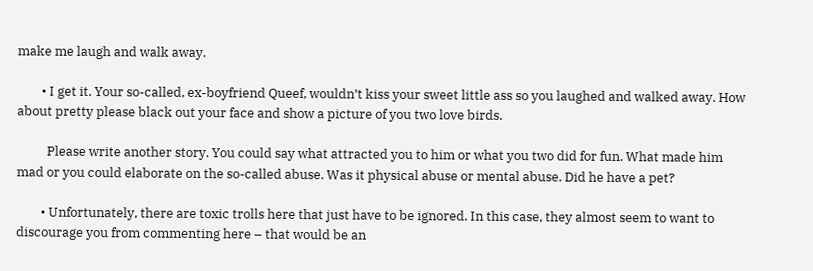make me laugh and walk away.

        • I get it. Your so-called, ex-boyfriend Queef, wouldn’t kiss your sweet little ass so you laughed and walked away. How about pretty please black out your face and show a picture of you two love birds.

          Please write another story. You could say what attracted you to him or what you two did for fun. What made him mad or you could elaborate on the so-called abuse. Was it physical abuse or mental abuse. Did he have a pet?

        • Unfortunately, there are toxic trolls here that just have to be ignored. In this case, they almost seem to want to discourage you from commenting here – that would be an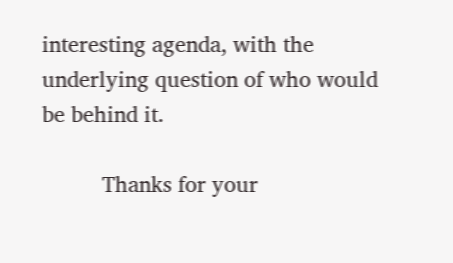interesting agenda, with the underlying question of who would be behind it.

          Thanks for your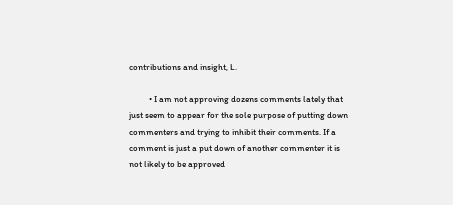contributions and insight, L.

          • I am not approving dozens comments lately that just seem to appear for the sole purpose of putting down commenters and trying to inhibit their comments. If a comment is just a put down of another commenter it is not likely to be approved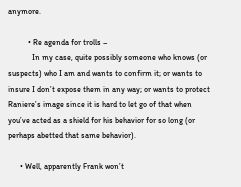anymore.

          • Re agenda for trolls –
            In my case, quite possibly someone who knows (or suspects) who I am and wants to confirm it; or wants to insure I don’t expose them in any way; or wants to protect Raniere’s image since it is hard to let go of that when you’ve acted as a shield for his behavior for so long (or perhaps abetted that same behavior).

      • Well, apparently Frank won’t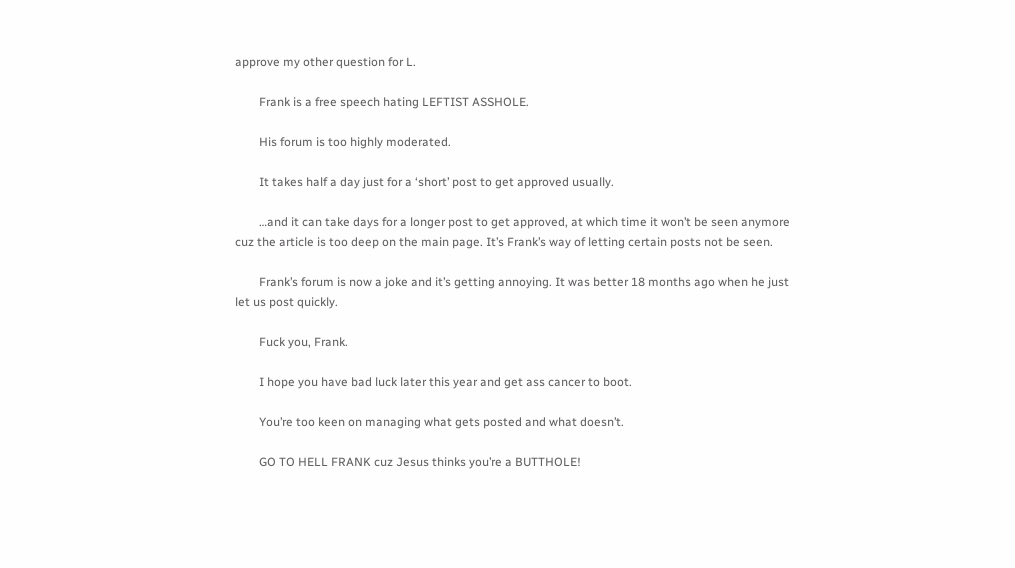approve my other question for L.

        Frank is a free speech hating LEFTIST ASSHOLE.

        His forum is too highly moderated.

        It takes half a day just for a ‘short’ post to get approved usually.

        …and it can take days for a longer post to get approved, at which time it won’t be seen anymore cuz the article is too deep on the main page. It’s Frank’s way of letting certain posts not be seen.

        Frank’s forum is now a joke and it’s getting annoying. It was better 18 months ago when he just let us post quickly.

        Fuck you, Frank.

        I hope you have bad luck later this year and get ass cancer to boot.

        You’re too keen on managing what gets posted and what doesn’t.

        GO TO HELL FRANK cuz Jesus thinks you’re a BUTTHOLE!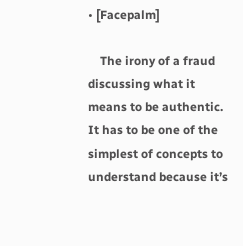• [Facepalm]

    The irony of a fraud discussing what it means to be authentic. It has to be one of the simplest of concepts to understand because it’s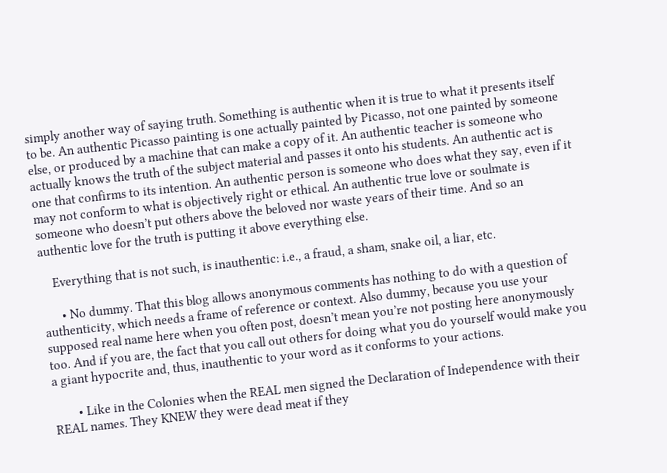simply another way of saying truth. Something is authentic when it is true to what it presents itself to be. An authentic Picasso painting is one actually painted by Picasso, not one painted by someone else, or produced by a machine that can make a copy of it. An authentic teacher is someone who actually knows the truth of the subject material and passes it onto his students. An authentic act is one that confirms to its intention. An authentic person is someone who does what they say, even if it may not conform to what is objectively right or ethical. An authentic true love or soulmate is someone who doesn’t put others above the beloved nor waste years of their time. And so an authentic love for the truth is putting it above everything else.

    Everything that is not such, is inauthentic: i.e., a fraud, a sham, snake oil, a liar, etc.

      • No dummy. That this blog allows anonymous comments has nothing to do with a question of authenticity, which needs a frame of reference or context. Also dummy, because you use your supposed real name here when you often post, doesn’t mean you’re not posting here anonymously too. And if you are, the fact that you call out others for doing what you do yourself would make you a giant hypocrite and, thus, inauthentic to your word as it conforms to your actions.

        • Like in the Colonies when the REAL men signed the Declaration of Independence with their REAL names. They KNEW they were dead meat if they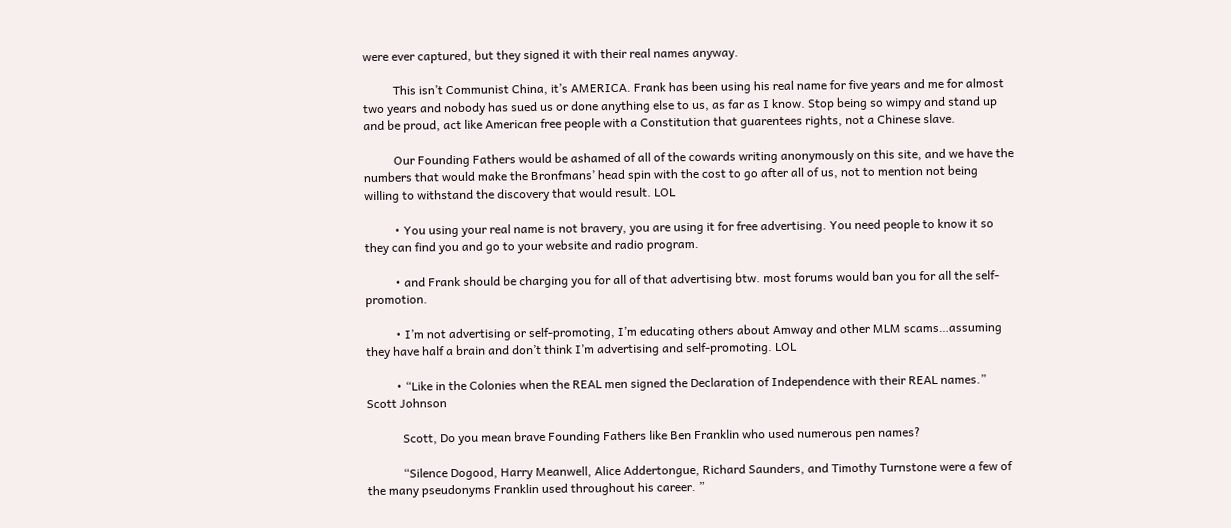were ever captured, but they signed it with their real names anyway.

          This isn’t Communist China, it’s AMERICA. Frank has been using his real name for five years and me for almost two years and nobody has sued us or done anything else to us, as far as I know. Stop being so wimpy and stand up and be proud, act like American free people with a Constitution that guarentees rights, not a Chinese slave.

          Our Founding Fathers would be ashamed of all of the cowards writing anonymously on this site, and we have the numbers that would make the Bronfmans’ head spin with the cost to go after all of us, not to mention not being willing to withstand the discovery that would result. LOL

          • You using your real name is not bravery, you are using it for free advertising. You need people to know it so they can find you and go to your website and radio program.

          • and Frank should be charging you for all of that advertising btw. most forums would ban you for all the self-promotion.

          • I’m not advertising or self-promoting, I’m educating others about Amway and other MLM scams…assuming they have half a brain and don’t think I’m advertising and self-promoting. LOL

          • “Like in the Colonies when the REAL men signed the Declaration of Independence with their REAL names.” Scott Johnson

            Scott, Do you mean brave Founding Fathers like Ben Franklin who used numerous pen names?

            “Silence Dogood, Harry Meanwell, Alice Addertongue, Richard Saunders, and Timothy Turnstone were a few of the many pseudonyms Franklin used throughout his career. ”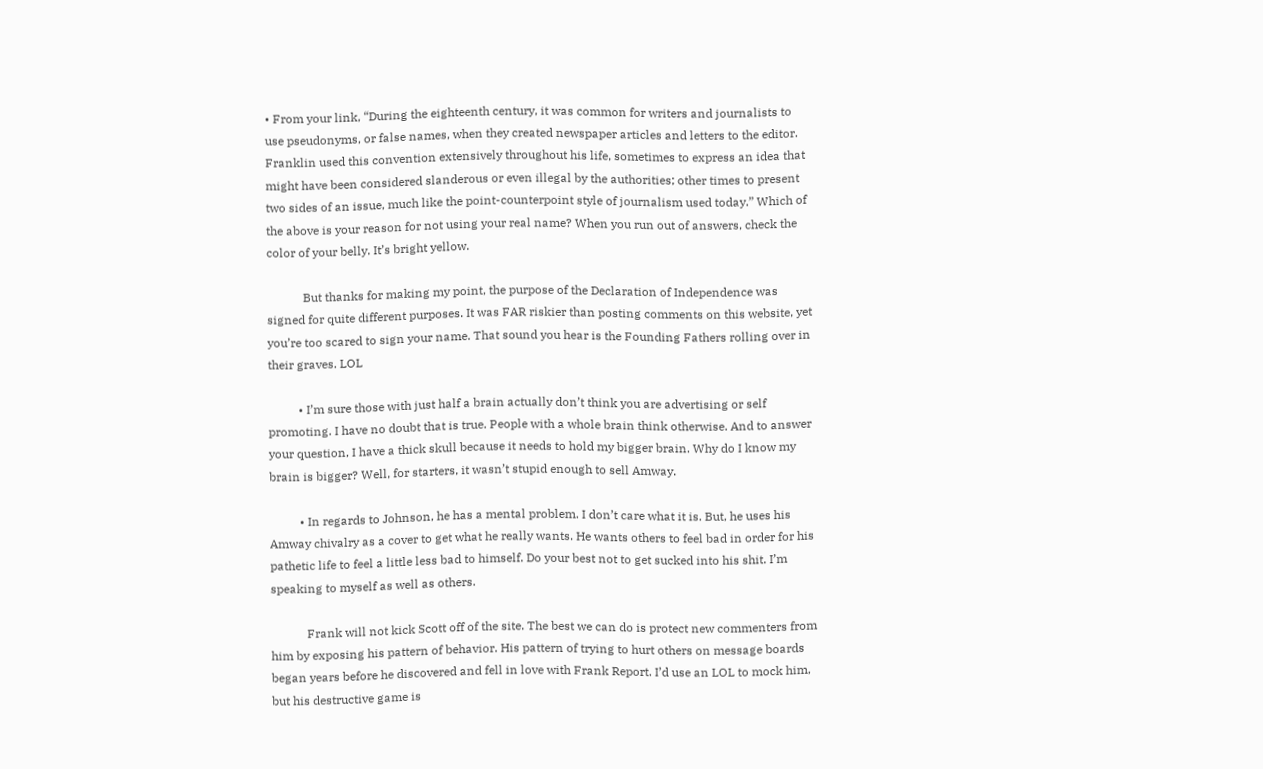• From your link, “During the eighteenth century, it was common for writers and journalists to use pseudonyms, or false names, when they created newspaper articles and letters to the editor. Franklin used this convention extensively throughout his life, sometimes to express an idea that might have been considered slanderous or even illegal by the authorities; other times to present two sides of an issue, much like the point-counterpoint style of journalism used today.” Which of the above is your reason for not using your real name? When you run out of answers, check the color of your belly. It’s bright yellow.

            But thanks for making my point, the purpose of the Declaration of Independence was signed for quite different purposes. It was FAR riskier than posting comments on this website, yet you’re too scared to sign your name. That sound you hear is the Founding Fathers rolling over in their graves. LOL

          • I’m sure those with just half a brain actually don’t think you are advertising or self promoting. I have no doubt that is true. People with a whole brain think otherwise. And to answer your question, I have a thick skull because it needs to hold my bigger brain. Why do I know my brain is bigger? Well, for starters, it wasn’t stupid enough to sell Amway.

          • In regards to Johnson, he has a mental problem. I don’t care what it is. But, he uses his Amway chivalry as a cover to get what he really wants. He wants others to feel bad in order for his pathetic life to feel a little less bad to himself. Do your best not to get sucked into his shit. I’m speaking to myself as well as others.

            Frank will not kick Scott off of the site. The best we can do is protect new commenters from him by exposing his pattern of behavior. His pattern of trying to hurt others on message boards began years before he discovered and fell in love with Frank Report. I’d use an LOL to mock him, but his destructive game is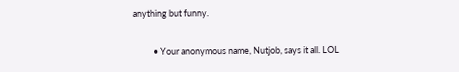anything but funny.

          • Your anonymous name, Nutjob, says it all. LOL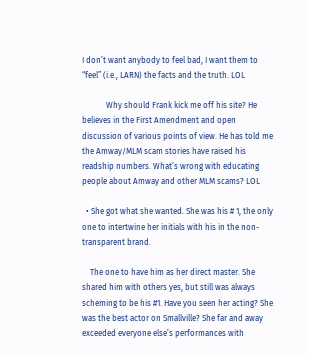I don’t want anybody to feel bad, I want them to “feel” (i.e., LARN) the facts and the truth. LOL

            Why should Frank kick me off his site? He believes in the First Amendment and open discussion of various points of view. He has told me the Amway/MLM scam stories have raised his readship numbers. What’s wrong with educating people about Amway and other MLM scams? LOL

  • She got what she wanted. She was his # 1, the only one to intertwine her initials with his in the non-transparent brand.

    The one to have him as her direct master. She shared him with others yes, but still was always scheming to be his #1. Have you seen her acting? She was the best actor on Smallville? She far and away exceeded everyone else’s performances with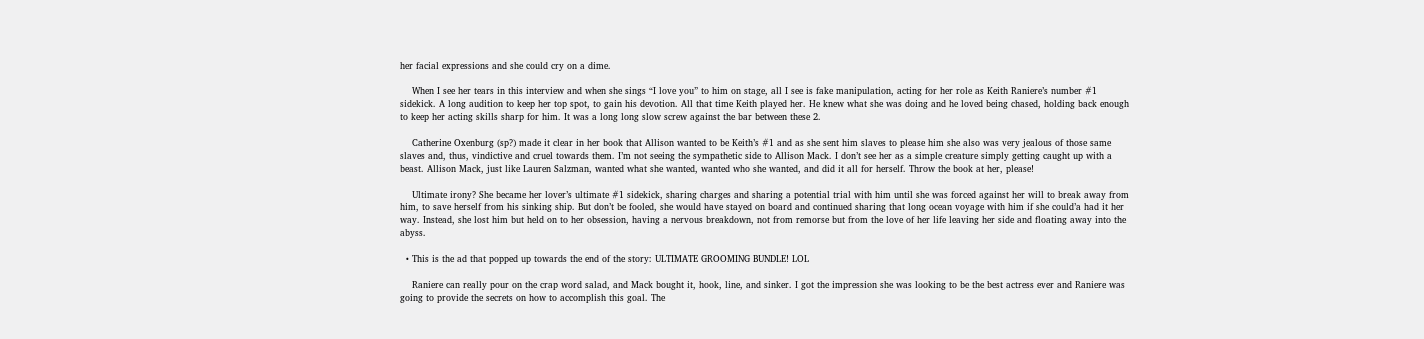her facial expressions and she could cry on a dime.

    When I see her tears in this interview and when she sings “I love you” to him on stage, all I see is fake manipulation, acting for her role as Keith Raniere’s number #1 sidekick. A long audition to keep her top spot, to gain his devotion. All that time Keith played her. He knew what she was doing and he loved being chased, holding back enough to keep her acting skills sharp for him. It was a long long slow screw against the bar between these 2.

    Catherine Oxenburg (sp?) made it clear in her book that Allison wanted to be Keith’s #1 and as she sent him slaves to please him she also was very jealous of those same slaves and, thus, vindictive and cruel towards them. I’m not seeing the sympathetic side to Allison Mack. I don’t see her as a simple creature simply getting caught up with a beast. Allison Mack, just like Lauren Salzman, wanted what she wanted, wanted who she wanted, and did it all for herself. Throw the book at her, please!

    Ultimate irony? She became her lover’s ultimate #1 sidekick, sharing charges and sharing a potential trial with him until she was forced against her will to break away from him, to save herself from his sinking ship. But don’t be fooled, she would have stayed on board and continued sharing that long ocean voyage with him if she could’a had it her way. Instead, she lost him but held on to her obsession, having a nervous breakdown, not from remorse but from the love of her life leaving her side and floating away into the abyss.

  • This is the ad that popped up towards the end of the story: ULTIMATE GROOMING BUNDLE! LOL

    Raniere can really pour on the crap word salad, and Mack bought it, hook, line, and sinker. I got the impression she was looking to be the best actress ever and Raniere was going to provide the secrets on how to accomplish this goal. The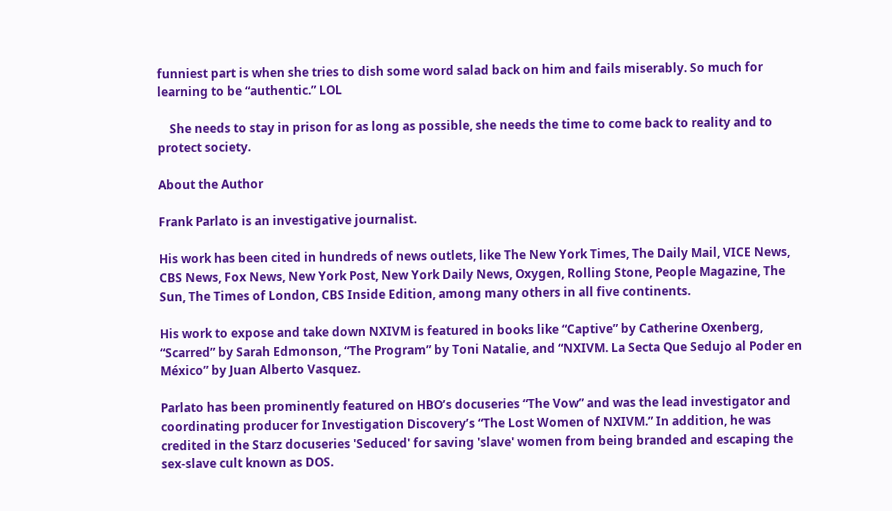funniest part is when she tries to dish some word salad back on him and fails miserably. So much for learning to be “authentic.” LOL

    She needs to stay in prison for as long as possible, she needs the time to come back to reality and to protect society.

About the Author

Frank Parlato is an investigative journalist.

His work has been cited in hundreds of news outlets, like The New York Times, The Daily Mail, VICE News, CBS News, Fox News, New York Post, New York Daily News, Oxygen, Rolling Stone, People Magazine, The Sun, The Times of London, CBS Inside Edition, among many others in all five continents.

His work to expose and take down NXIVM is featured in books like “Captive” by Catherine Oxenberg, “Scarred” by Sarah Edmonson, “The Program” by Toni Natalie, and “NXIVM. La Secta Que Sedujo al Poder en México” by Juan Alberto Vasquez.

Parlato has been prominently featured on HBO’s docuseries “The Vow” and was the lead investigator and coordinating producer for Investigation Discovery’s “The Lost Women of NXIVM.” In addition, he was credited in the Starz docuseries 'Seduced' for saving 'slave' women from being branded and escaping the sex-slave cult known as DOS.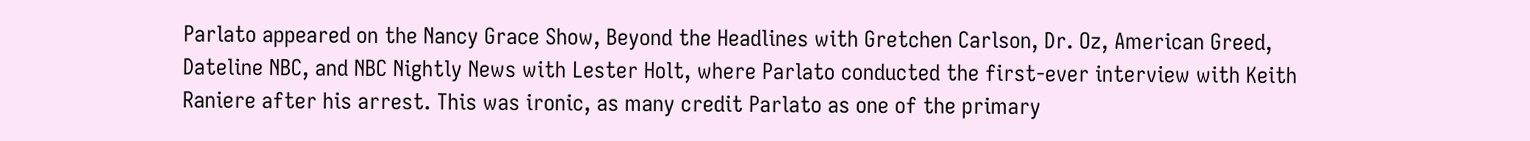Parlato appeared on the Nancy Grace Show, Beyond the Headlines with Gretchen Carlson, Dr. Oz, American Greed, Dateline NBC, and NBC Nightly News with Lester Holt, where Parlato conducted the first-ever interview with Keith Raniere after his arrest. This was ironic, as many credit Parlato as one of the primary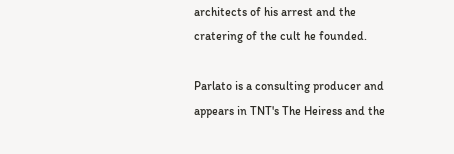architects of his arrest and the cratering of the cult he founded.

Parlato is a consulting producer and appears in TNT's The Heiress and the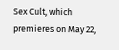Sex Cult, which premieres on May 22,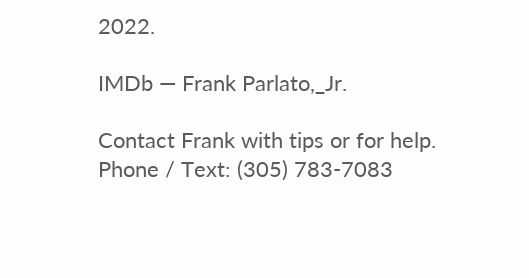2022.

IMDb — Frank Parlato,_Jr.

Contact Frank with tips or for help.
Phone / Text: (305) 783-7083